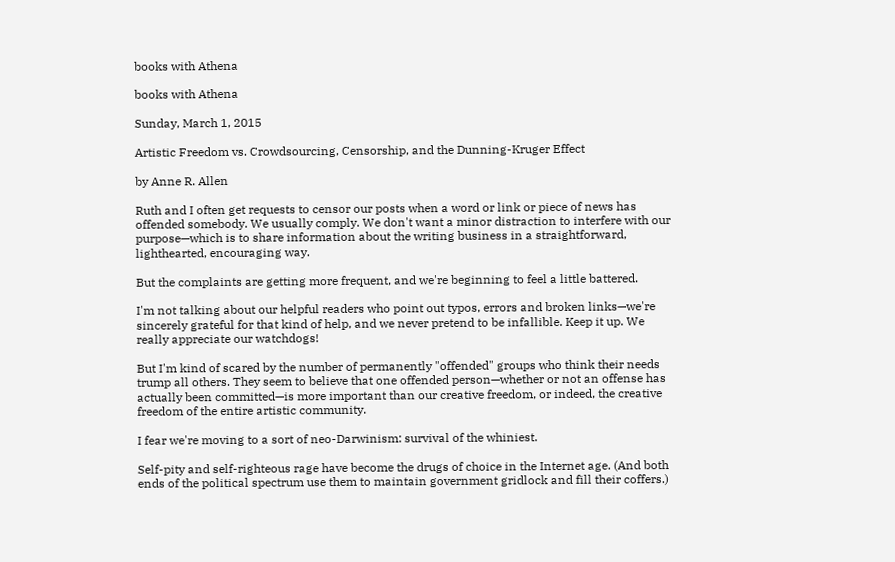books with Athena

books with Athena

Sunday, March 1, 2015

Artistic Freedom vs. Crowdsourcing, Censorship, and the Dunning-Kruger Effect

by Anne R. Allen

Ruth and I often get requests to censor our posts when a word or link or piece of news has offended somebody. We usually comply. We don't want a minor distraction to interfere with our purpose—which is to share information about the writing business in a straightforward, lighthearted, encouraging way.

But the complaints are getting more frequent, and we're beginning to feel a little battered.

I'm not talking about our helpful readers who point out typos, errors and broken links—we're sincerely grateful for that kind of help, and we never pretend to be infallible. Keep it up. We really appreciate our watchdogs!

But I'm kind of scared by the number of permanently "offended" groups who think their needs trump all others. They seem to believe that one offended person—whether or not an offense has actually been committed—is more important than our creative freedom, or indeed, the creative freedom of the entire artistic community.

I fear we're moving to a sort of neo-Darwinism: survival of the whiniest.

Self-pity and self-righteous rage have become the drugs of choice in the Internet age. (And both ends of the political spectrum use them to maintain government gridlock and fill their coffers.)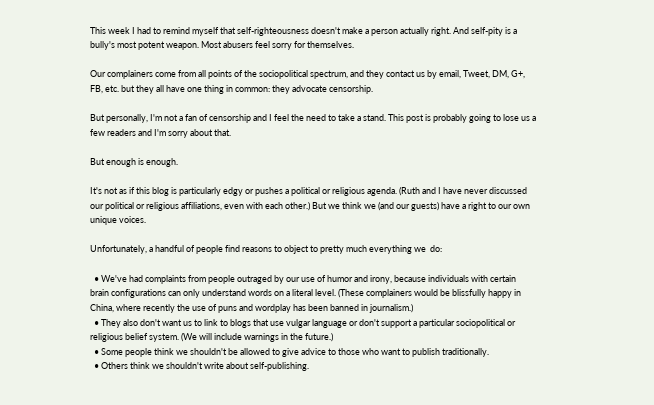This week I had to remind myself that self-righteousness doesn't make a person actually right. And self-pity is a bully's most potent weapon. Most abusers feel sorry for themselves.

Our complainers come from all points of the sociopolitical spectrum, and they contact us by email, Tweet, DM, G+, FB, etc. but they all have one thing in common: they advocate censorship.

But personally, I'm not a fan of censorship and I feel the need to take a stand. This post is probably going to lose us a few readers and I'm sorry about that.

But enough is enough.

It's not as if this blog is particularly edgy or pushes a political or religious agenda. (Ruth and I have never discussed our political or religious affiliations, even with each other.) But we think we (and our guests) have a right to our own unique voices.

Unfortunately, a handful of people find reasons to object to pretty much everything we  do:

  • We've had complaints from people outraged by our use of humor and irony, because individuals with certain brain configurations can only understand words on a literal level. (These complainers would be blissfully happy in China, where recently the use of puns and wordplay has been banned in journalism.)
  • They also don't want us to link to blogs that use vulgar language or don't support a particular sociopolitical or religious belief system. (We will include warnings in the future.)
  • Some people think we shouldn't be allowed to give advice to those who want to publish traditionally.
  • Others think we shouldn't write about self-publishing.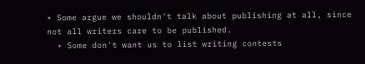• Some argue we shouldn't talk about publishing at all, since not all writers care to be published.
  • Some don't want us to list writing contests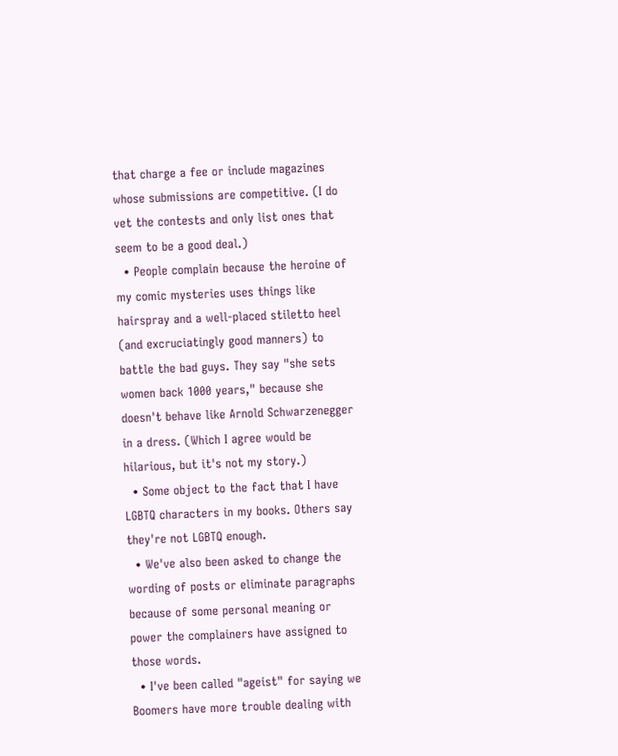that charge a fee or include magazines whose submissions are competitive. (I do vet the contests and only list ones that seem to be a good deal.)
  • People complain because the heroine of my comic mysteries uses things like hairspray and a well-placed stiletto heel (and excruciatingly good manners) to battle the bad guys. They say "she sets women back 1000 years," because she doesn't behave like Arnold Schwarzenegger in a dress. (Which I agree would be hilarious, but it's not my story.)
  • Some object to the fact that I have LGBTQ characters in my books. Others say they're not LGBTQ enough.
  • We've also been asked to change the wording of posts or eliminate paragraphs because of some personal meaning or power the complainers have assigned to those words.
  • I've been called "ageist" for saying we Boomers have more trouble dealing with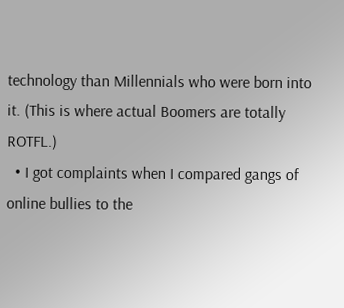technology than Millennials who were born into it. (This is where actual Boomers are totally ROTFL.)
  • I got complaints when I compared gangs of online bullies to the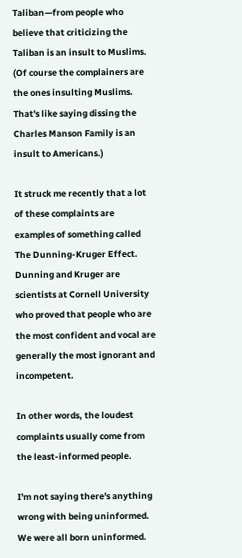Taliban—from people who believe that criticizing the Taliban is an insult to Muslims. (Of course the complainers are the ones insulting Muslims. That's like saying dissing the Charles Manson Family is an insult to Americans.)

It struck me recently that a lot of these complaints are examples of something called The Dunning-Kruger Effect. Dunning and Kruger are scientists at Cornell University who proved that people who are the most confident and vocal are generally the most ignorant and incompetent.

In other words, the loudest complaints usually come from the least-informed people.

I'm not saying there's anything wrong with being uninformed. We were all born uninformed.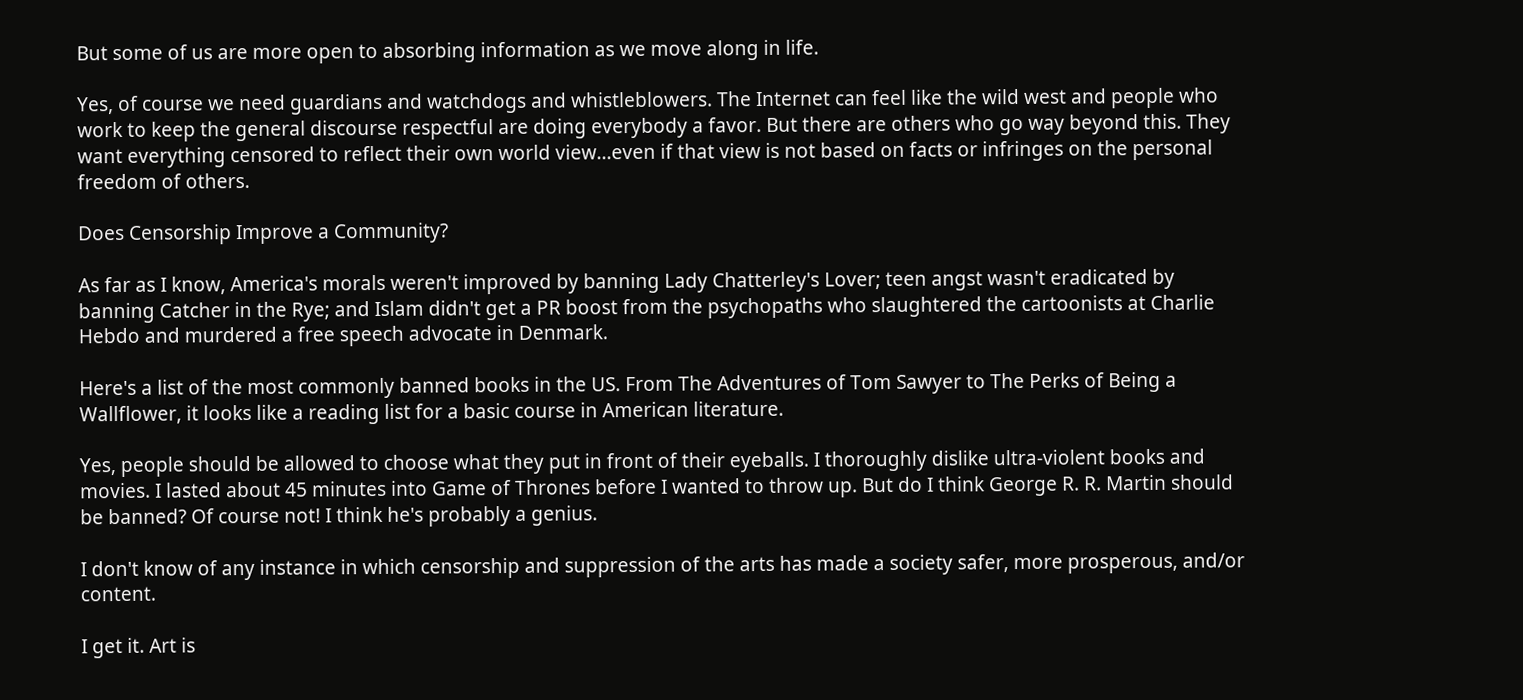But some of us are more open to absorbing information as we move along in life.

Yes, of course we need guardians and watchdogs and whistleblowers. The Internet can feel like the wild west and people who work to keep the general discourse respectful are doing everybody a favor. But there are others who go way beyond this. They want everything censored to reflect their own world view...even if that view is not based on facts or infringes on the personal freedom of others.

Does Censorship Improve a Community?

As far as I know, America's morals weren't improved by banning Lady Chatterley's Lover; teen angst wasn't eradicated by banning Catcher in the Rye; and Islam didn't get a PR boost from the psychopaths who slaughtered the cartoonists at Charlie Hebdo and murdered a free speech advocate in Denmark.

Here's a list of the most commonly banned books in the US. From The Adventures of Tom Sawyer to The Perks of Being a Wallflower, it looks like a reading list for a basic course in American literature.

Yes, people should be allowed to choose what they put in front of their eyeballs. I thoroughly dislike ultra-violent books and movies. I lasted about 45 minutes into Game of Thrones before I wanted to throw up. But do I think George R. R. Martin should be banned? Of course not! I think he's probably a genius.

I don't know of any instance in which censorship and suppression of the arts has made a society safer, more prosperous, and/or content.

I get it. Art is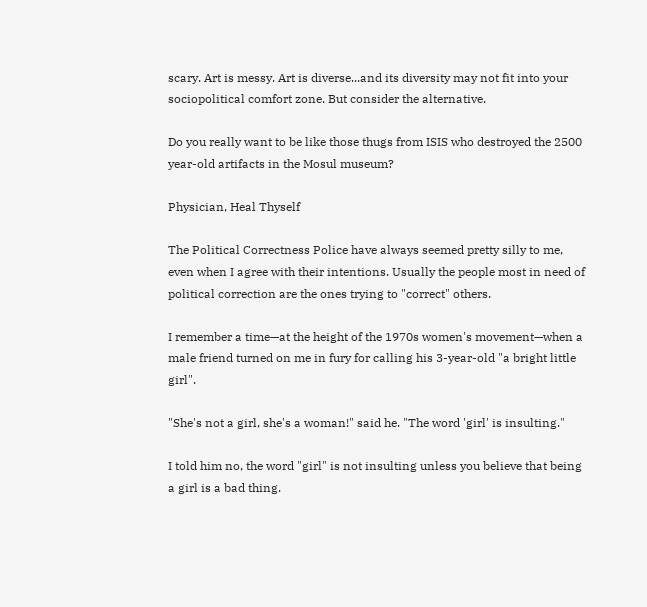scary. Art is messy. Art is diverse...and its diversity may not fit into your sociopolitical comfort zone. But consider the alternative.

Do you really want to be like those thugs from ISIS who destroyed the 2500 year-old artifacts in the Mosul museum?

Physician, Heal Thyself

The Political Correctness Police have always seemed pretty silly to me, even when I agree with their intentions. Usually the people most in need of  political correction are the ones trying to "correct" others.

I remember a time—at the height of the 1970s women's movement—when a male friend turned on me in fury for calling his 3-year-old "a bright little girl".

"She's not a girl, she's a woman!" said he. "The word 'girl' is insulting."

I told him no, the word "girl" is not insulting unless you believe that being a girl is a bad thing.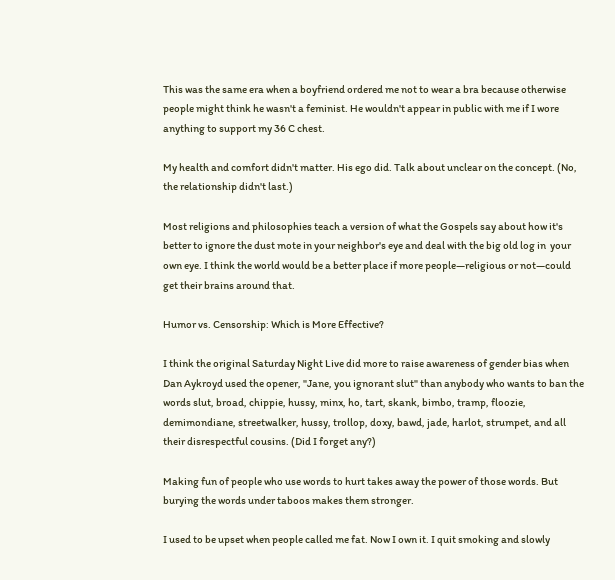This was the same era when a boyfriend ordered me not to wear a bra because otherwise people might think he wasn't a feminist. He wouldn't appear in public with me if I wore anything to support my 36 C chest.

My health and comfort didn't matter. His ego did. Talk about unclear on the concept. (No, the relationship didn't last.)

Most religions and philosophies teach a version of what the Gospels say about how it's better to ignore the dust mote in your neighbor's eye and deal with the big old log in  your own eye. I think the world would be a better place if more people—religious or not—could get their brains around that.

Humor vs. Censorship: Which is More Effective?

I think the original Saturday Night Live did more to raise awareness of gender bias when Dan Aykroyd used the opener, "Jane, you ignorant slut" than anybody who wants to ban the words slut, broad, chippie, hussy, minx, ho, tart, skank, bimbo, tramp, floozie, demimondiane, streetwalker, hussy, trollop, doxy, bawd, jade, harlot, strumpet, and all their disrespectful cousins. (Did I forget any?)

Making fun of people who use words to hurt takes away the power of those words. But burying the words under taboos makes them stronger.

I used to be upset when people called me fat. Now I own it. I quit smoking and slowly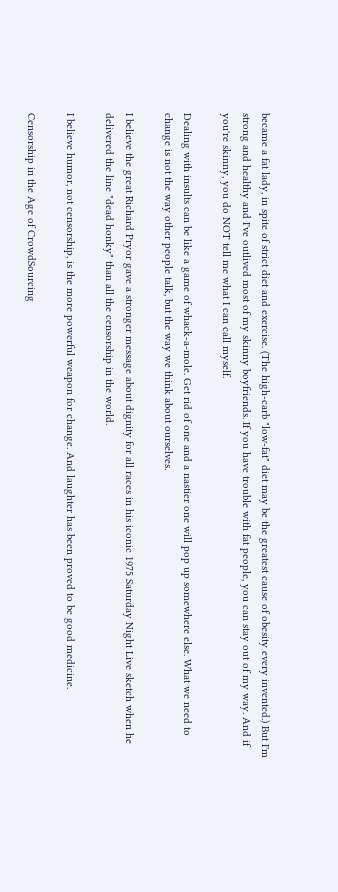became a fat lady, in spite of strict diet and exercise. (The high-carb "low-fat" diet may be the greatest cause of obesity every invented.) But I'm strong and healthy and I've outlived most of my skinny boyfriends. If you have trouble with fat people, you can stay out of my way. And if you're skinny, you do NOT tell me what I can call myself.

Dealing with insults can be like a game of whack-a-mole. Get rid of one and a nastier one will pop up somewhere else. What we need to change is not the way other people talk, but the way we think about ourselves.

I believe the great Richard Pryor gave a stronger message about dignity for all races in his iconic 1975 Saturday Night Live sketch when he delivered the line "dead honky" than all the censorship in the world.

I believe humor, not censorship, is the more powerful weapon for change. And laughter has been proved to be good medicine.

Censorship in the Age of CrowdSourcing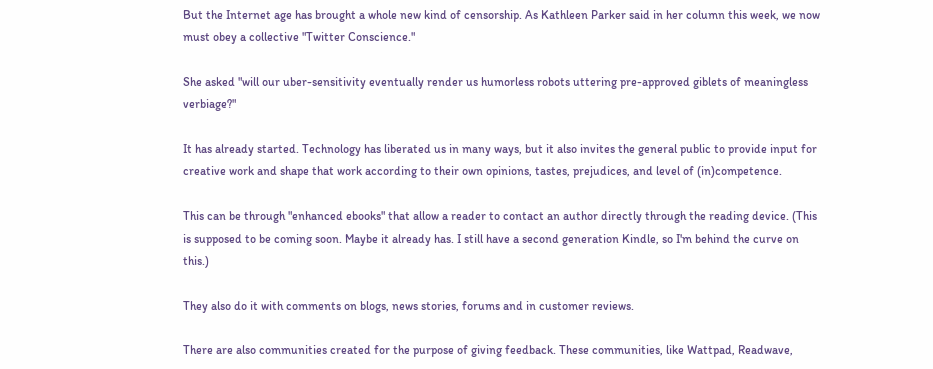But the Internet age has brought a whole new kind of censorship. As Kathleen Parker said in her column this week, we now must obey a collective "Twitter Conscience."

She asked "will our uber-sensitivity eventually render us humorless robots uttering pre-approved giblets of meaningless verbiage?"

It has already started. Technology has liberated us in many ways, but it also invites the general public to provide input for creative work and shape that work according to their own opinions, tastes, prejudices, and level of (in)competence.

This can be through "enhanced ebooks" that allow a reader to contact an author directly through the reading device. (This is supposed to be coming soon. Maybe it already has. I still have a second generation Kindle, so I'm behind the curve on this.)

They also do it with comments on blogs, news stories, forums and in customer reviews.

There are also communities created for the purpose of giving feedback. These communities, like Wattpad, Readwave,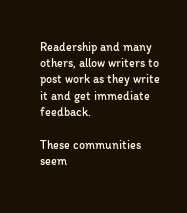Readership and many others, allow writers to post work as they write it and get immediate feedback.

These communities seem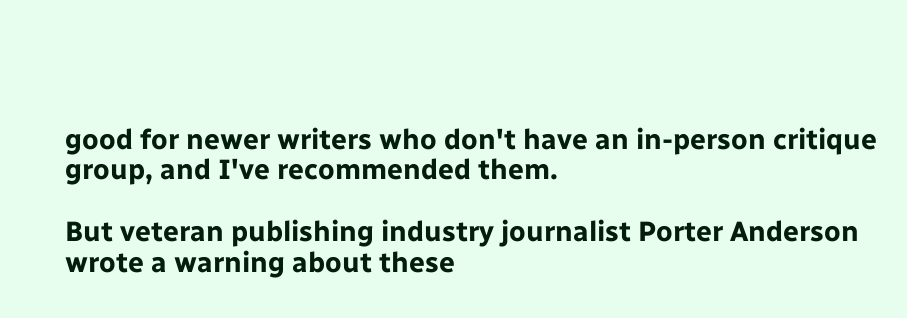good for newer writers who don't have an in-person critique group, and I've recommended them.

But veteran publishing industry journalist Porter Anderson wrote a warning about these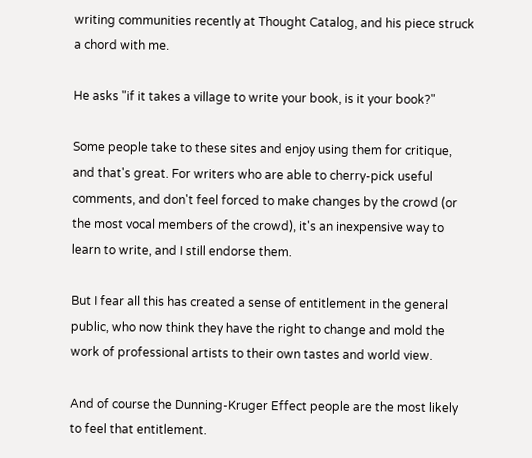writing communities recently at Thought Catalog, and his piece struck a chord with me.

He asks "if it takes a village to write your book, is it your book?"

Some people take to these sites and enjoy using them for critique, and that's great. For writers who are able to cherry-pick useful comments, and don't feel forced to make changes by the crowd (or the most vocal members of the crowd), it's an inexpensive way to learn to write, and I still endorse them.

But I fear all this has created a sense of entitlement in the general public, who now think they have the right to change and mold the work of professional artists to their own tastes and world view.

And of course the Dunning-Kruger Effect people are the most likely to feel that entitlement.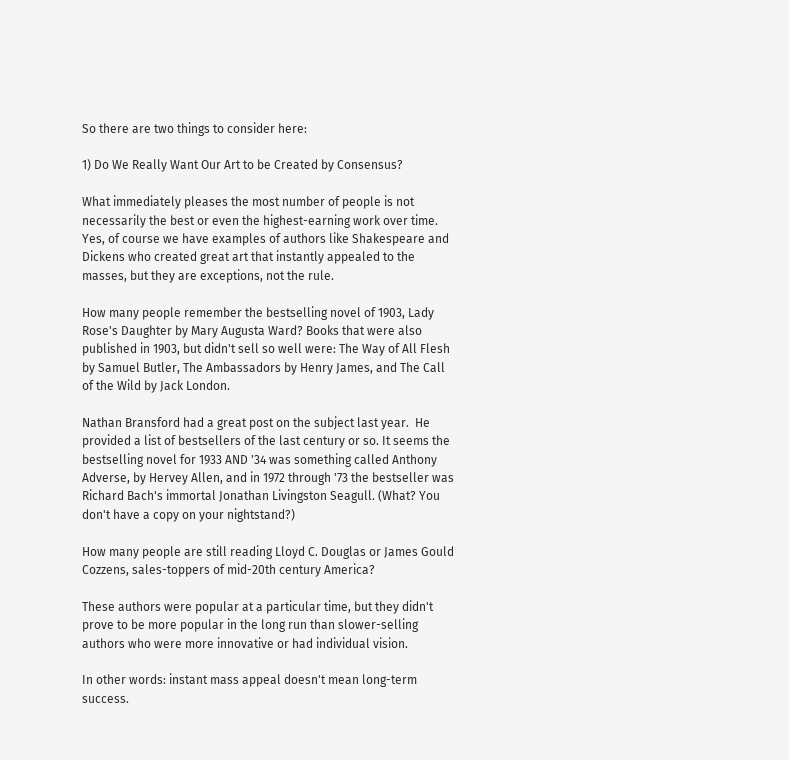So there are two things to consider here:

1) Do We Really Want Our Art to be Created by Consensus?

What immediately pleases the most number of people is not necessarily the best or even the highest-earning work over time. Yes, of course we have examples of authors like Shakespeare and Dickens who created great art that instantly appealed to the masses, but they are exceptions, not the rule.

How many people remember the bestselling novel of 1903, Lady Rose's Daughter by Mary Augusta Ward? Books that were also published in 1903, but didn't sell so well were: The Way of All Flesh by Samuel Butler, The Ambassadors by Henry James, and The Call of the Wild by Jack London.

Nathan Bransford had a great post on the subject last year.  He provided a list of bestsellers of the last century or so. It seems the bestselling novel for 1933 AND '34 was something called Anthony Adverse, by Hervey Allen, and in 1972 through '73 the bestseller was Richard Bach's immortal Jonathan Livingston Seagull. (What? You don't have a copy on your nightstand?)

How many people are still reading Lloyd C. Douglas or James Gould Cozzens, sales-toppers of mid-20th century America?

These authors were popular at a particular time, but they didn't prove to be more popular in the long run than slower-selling authors who were more innovative or had individual vision.

In other words: instant mass appeal doesn't mean long-term success.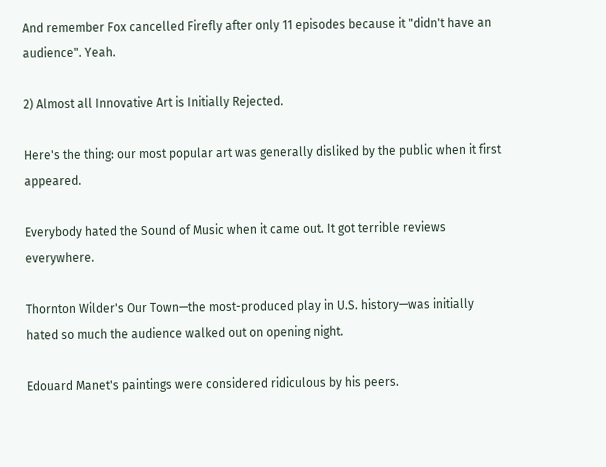And remember Fox cancelled Firefly after only 11 episodes because it "didn't have an audience". Yeah.

2) Almost all Innovative Art is Initially Rejected.

Here's the thing: our most popular art was generally disliked by the public when it first appeared.

Everybody hated the Sound of Music when it came out. It got terrible reviews everywhere.

Thornton Wilder's Our Town—the most-produced play in U.S. history—was initially hated so much the audience walked out on opening night.

Edouard Manet's paintings were considered ridiculous by his peers.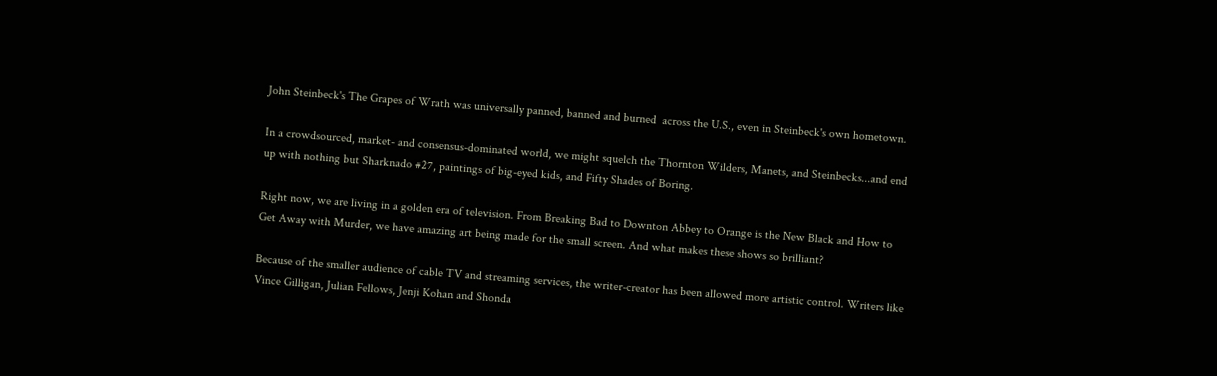John Steinbeck's The Grapes of Wrath was universally panned, banned and burned  across the U.S., even in Steinbeck's own hometown.

In a crowdsourced, market- and consensus-dominated world, we might squelch the Thornton Wilders, Manets, and Steinbecks...and end up with nothing but Sharknado #27, paintings of big-eyed kids, and Fifty Shades of Boring.

Right now, we are living in a golden era of television. From Breaking Bad to Downton Abbey to Orange is the New Black and How to Get Away with Murder, we have amazing art being made for the small screen. And what makes these shows so brilliant?

Because of the smaller audience of cable TV and streaming services, the writer-creator has been allowed more artistic control. Writers like Vince Gilligan, Julian Fellows, Jenji Kohan and Shonda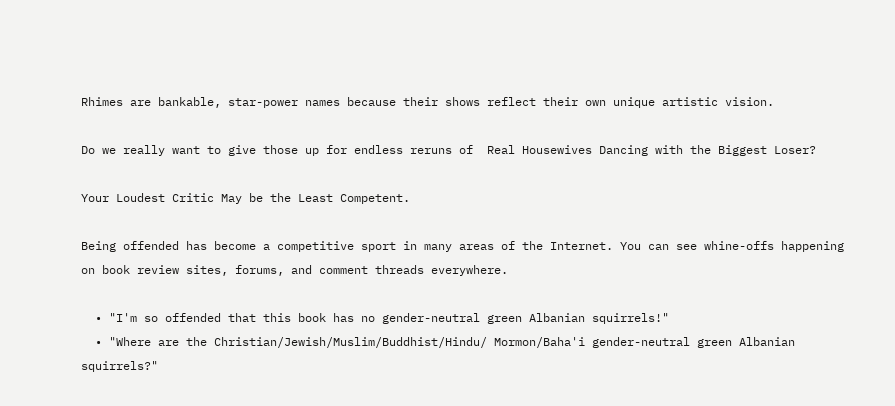Rhimes are bankable, star-power names because their shows reflect their own unique artistic vision.

Do we really want to give those up for endless reruns of  Real Housewives Dancing with the Biggest Loser?

Your Loudest Critic May be the Least Competent.

Being offended has become a competitive sport in many areas of the Internet. You can see whine-offs happening on book review sites, forums, and comment threads everywhere.

  • "I'm so offended that this book has no gender-neutral green Albanian squirrels!"
  • "Where are the Christian/Jewish/Muslim/Buddhist/Hindu/ Mormon/Baha'i gender-neutral green Albanian squirrels?"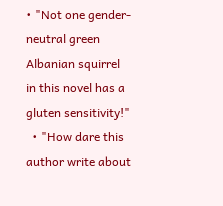• "Not one gender-neutral green Albanian squirrel in this novel has a gluten sensitivity!"
  • "How dare this author write about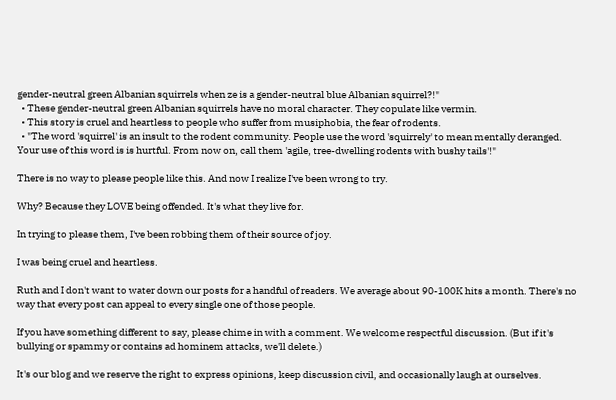gender-neutral green Albanian squirrels when ze is a gender-neutral blue Albanian squirrel?!"
  • These gender-neutral green Albanian squirrels have no moral character. They copulate like vermin.
  • This story is cruel and heartless to people who suffer from musiphobia, the fear of rodents.
  • "The word 'squirrel' is an insult to the rodent community. People use the word 'squirrely' to mean mentally deranged. Your use of this word is is hurtful. From now on, call them 'agile, tree-dwelling rodents with bushy tails'!"

There is no way to please people like this. And now I realize I've been wrong to try.

Why? Because they LOVE being offended. It's what they live for.

In trying to please them, I've been robbing them of their source of joy.

I was being cruel and heartless.

Ruth and I don't want to water down our posts for a handful of readers. We average about 90-100K hits a month. There's no way that every post can appeal to every single one of those people.

If you have something different to say, please chime in with a comment. We welcome respectful discussion. (But if it's bullying or spammy or contains ad hominem attacks, we'll delete.)

It's our blog and we reserve the right to express opinions, keep discussion civil, and occasionally laugh at ourselves.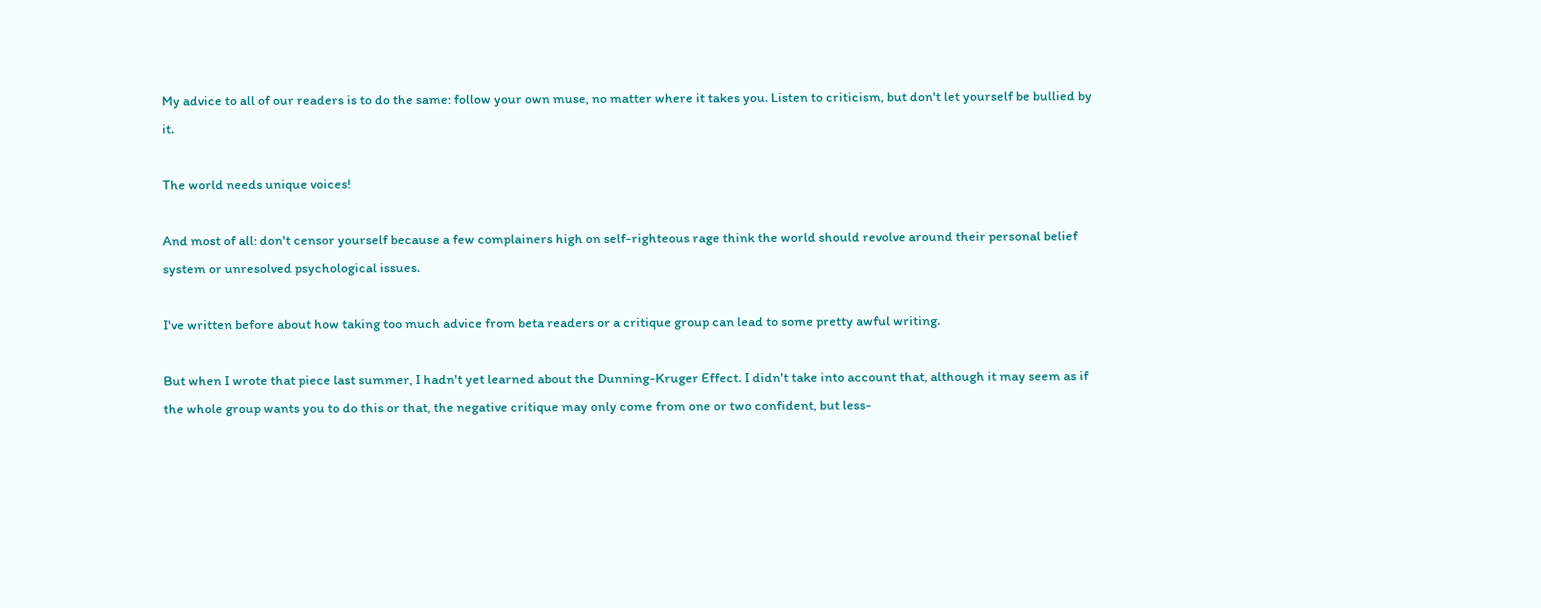My advice to all of our readers is to do the same: follow your own muse, no matter where it takes you. Listen to criticism, but don't let yourself be bullied by it.

The world needs unique voices!

And most of all: don't censor yourself because a few complainers high on self-righteous rage think the world should revolve around their personal belief system or unresolved psychological issues.

I've written before about how taking too much advice from beta readers or a critique group can lead to some pretty awful writing.

But when I wrote that piece last summer, I hadn't yet learned about the Dunning-Kruger Effect. I didn't take into account that, although it may seem as if the whole group wants you to do this or that, the negative critique may only come from one or two confident, but less-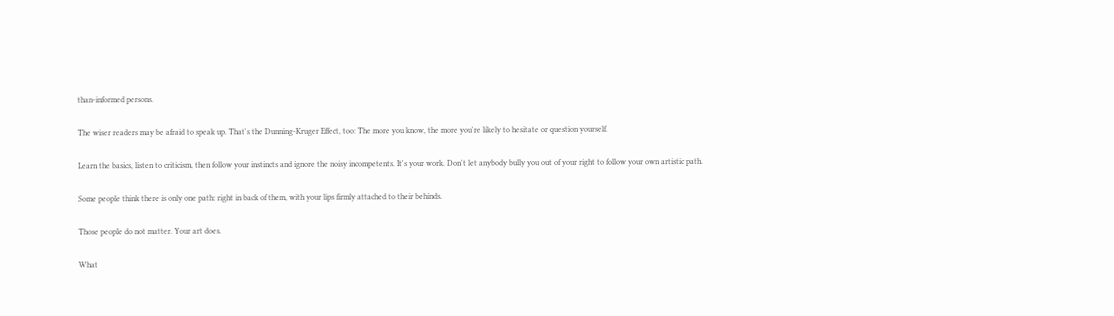than-informed persons.

The wiser readers may be afraid to speak up. That's the Dunning-Kruger Effect, too: The more you know, the more you're likely to hesitate or question yourself.

Learn the basics, listen to criticism, then follow your instincts and ignore the noisy incompetents. It's your work. Don't let anybody bully you out of your right to follow your own artistic path.

Some people think there is only one path: right in back of them, with your lips firmly attached to their behinds.

Those people do not matter. Your art does.

What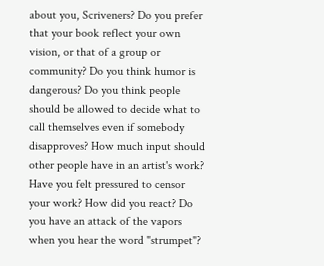about you, Scriveners? Do you prefer that your book reflect your own vision, or that of a group or community? Do you think humor is dangerous? Do you think people should be allowed to decide what to call themselves even if somebody disapproves? How much input should other people have in an artist's work? Have you felt pressured to censor your work? How did you react? Do you have an attack of the vapors when you hear the word "strumpet"?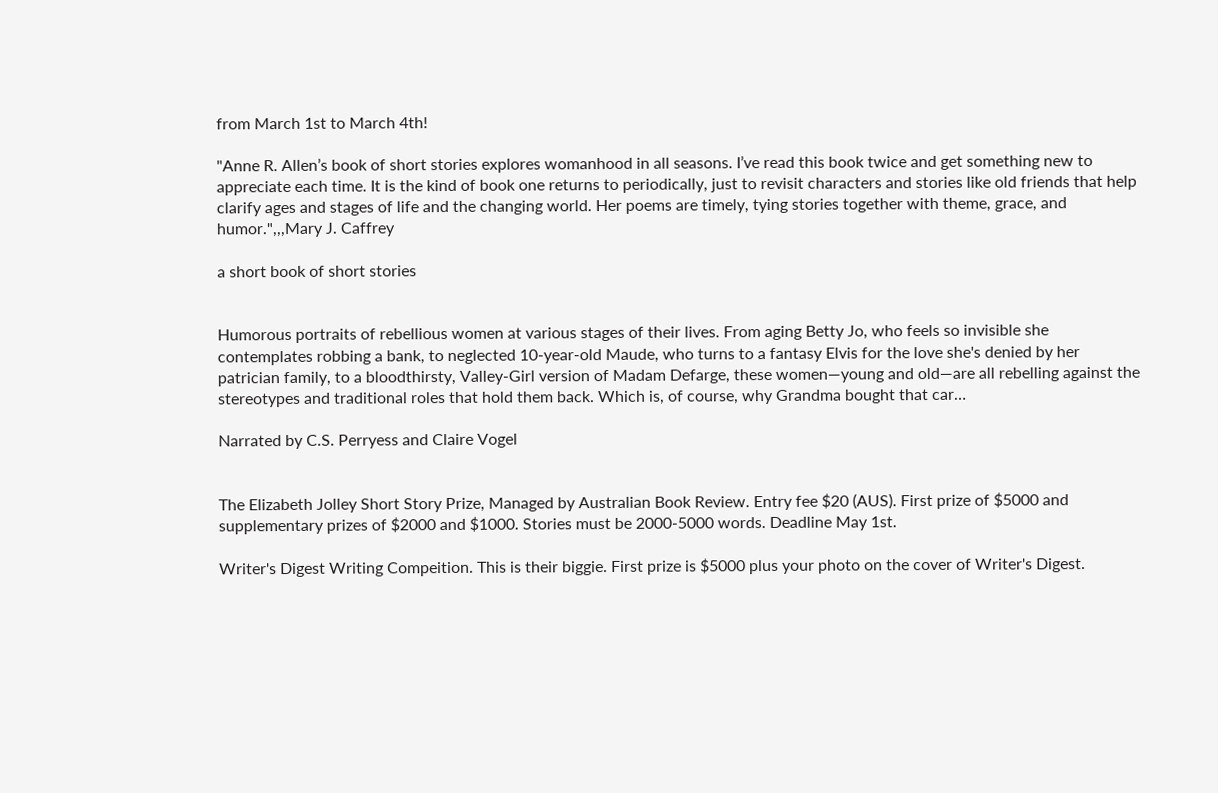from March 1st to March 4th!

"Anne R. Allen’s book of short stories explores womanhood in all seasons. I’ve read this book twice and get something new to appreciate each time. It is the kind of book one returns to periodically, just to revisit characters and stories like old friends that help clarify ages and stages of life and the changing world. Her poems are timely, tying stories together with theme, grace, and humor.",,,Mary J. Caffrey

a short book of short stories


Humorous portraits of rebellious women at various stages of their lives. From aging Betty Jo, who feels so invisible she contemplates robbing a bank, to neglected 10-year-old Maude, who turns to a fantasy Elvis for the love she's denied by her patrician family, to a bloodthirsty, Valley-Girl version of Madam Defarge, these women—young and old—are all rebelling against the stereotypes and traditional roles that hold them back. Which is, of course, why Grandma bought that car…

Narrated by C.S. Perryess and Claire Vogel


The Elizabeth Jolley Short Story Prize, Managed by Australian Book Review. Entry fee $20 (AUS). First prize of $5000 and supplementary prizes of $2000 and $1000. Stories must be 2000-5000 words. Deadline May 1st.

Writer's Digest Writing Compeition. This is their biggie. First prize is $5000 plus your photo on the cover of Writer's Digest.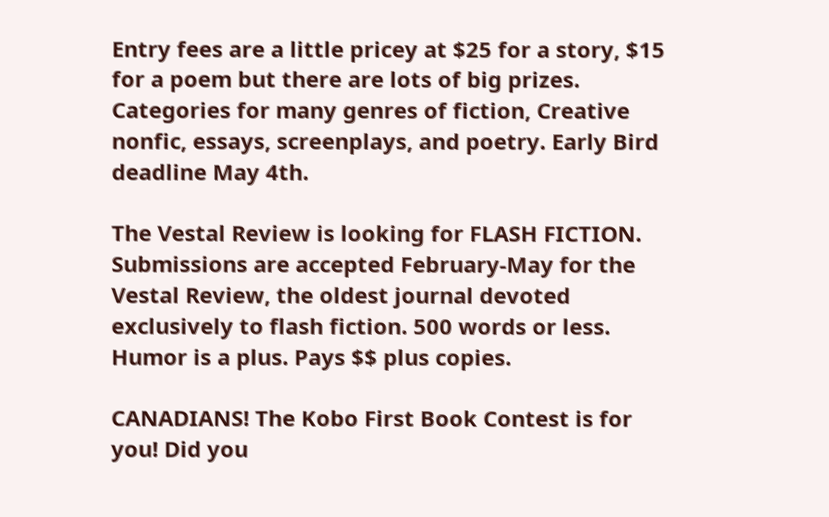Entry fees are a little pricey at $25 for a story, $15 for a poem but there are lots of big prizes. Categories for many genres of fiction, Creative nonfic, essays, screenplays, and poetry. Early Bird deadline May 4th.

The Vestal Review is looking for FLASH FICTION. Submissions are accepted February-May for the Vestal Review, the oldest journal devoted exclusively to flash fiction. 500 words or less. Humor is a plus. Pays $$ plus copies.

CANADIANS! The Kobo First Book Contest is for you! Did you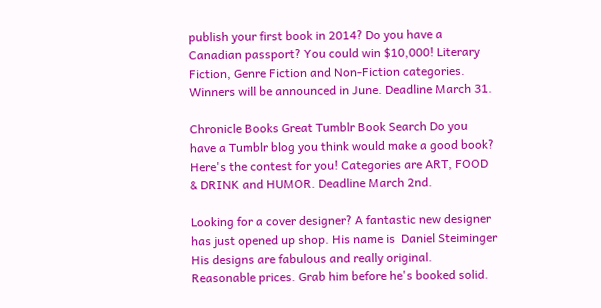publish your first book in 2014? Do you have a Canadian passport? You could win $10,000! Literary Fiction, Genre Fiction and Non-Fiction categories. Winners will be announced in June. Deadline March 31.

Chronicle Books Great Tumblr Book Search Do you have a Tumblr blog you think would make a good book? Here's the contest for you! Categories are ART, FOOD & DRINK and HUMOR. Deadline March 2nd.

Looking for a cover designer? A fantastic new designer has just opened up shop. His name is  Daniel Steiminger  His designs are fabulous and really original. Reasonable prices. Grab him before he's booked solid.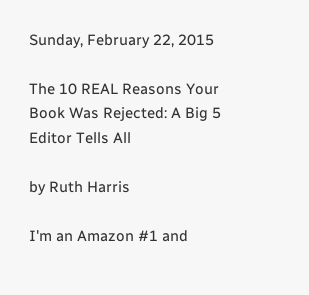Sunday, February 22, 2015

The 10 REAL Reasons Your Book Was Rejected: A Big 5 Editor Tells All

by Ruth Harris

I'm an Amazon #1 and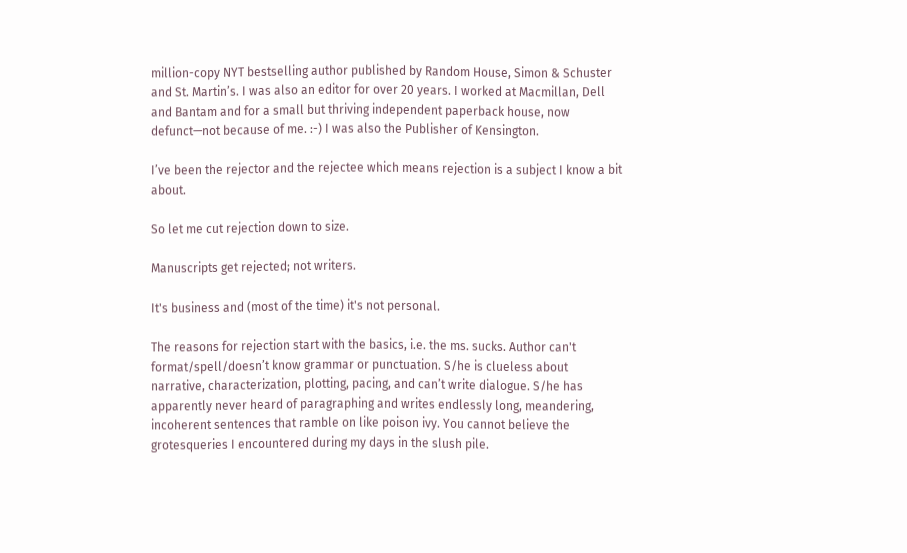million-copy NYT bestselling author published by Random House, Simon & Schuster and St. Martin’s. I was also an editor for over 20 years. I worked at Macmillan, Dell and Bantam and for a small but thriving independent paperback house, now defunct—not because of me. :-) I was also the Publisher of Kensington.

I’ve been the rejector and the rejectee which means rejection is a subject I know a bit about.

So let me cut rejection down to size.

Manuscripts get rejected; not writers.

It's business and (most of the time) it's not personal.

The reasons for rejection start with the basics, i.e. the ms. sucks. Author can't format/spell/doesn’t know grammar or punctuation. S/he is clueless about narrative, characterization, plotting, pacing, and can’t write dialogue. S/he has apparently never heard of paragraphing and writes endlessly long, meandering, incoherent sentences that ramble on like poison ivy. You cannot believe the grotesqueries I encountered during my days in the slush pile.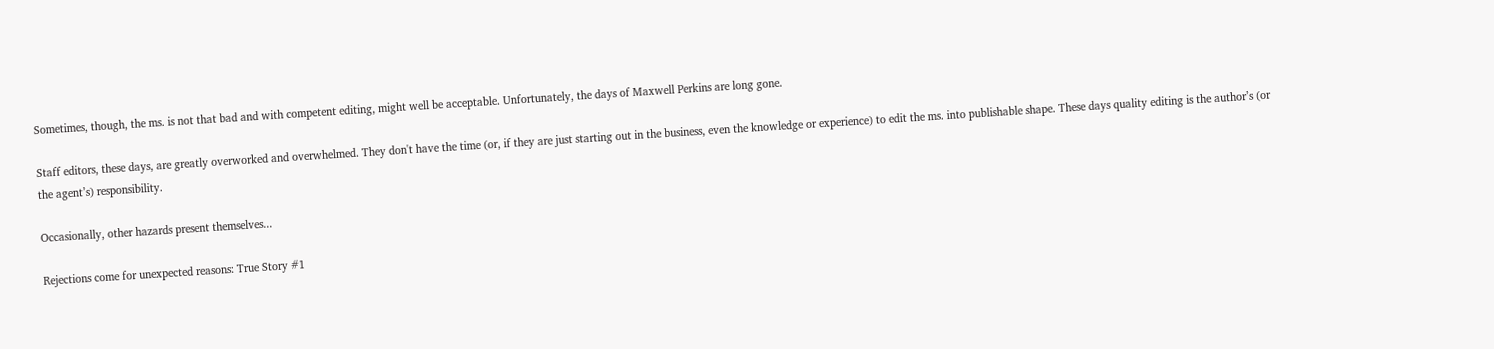Sometimes, though, the ms. is not that bad and with competent editing, might well be acceptable. Unfortunately, the days of Maxwell Perkins are long gone.

Staff editors, these days, are greatly overworked and overwhelmed. They don't have the time (or, if they are just starting out in the business, even the knowledge or experience) to edit the ms. into publishable shape. These days quality editing is the author’s (or the agent’s) responsibility.

Occasionally, other hazards present themselves...

Rejections come for unexpected reasons: True Story #1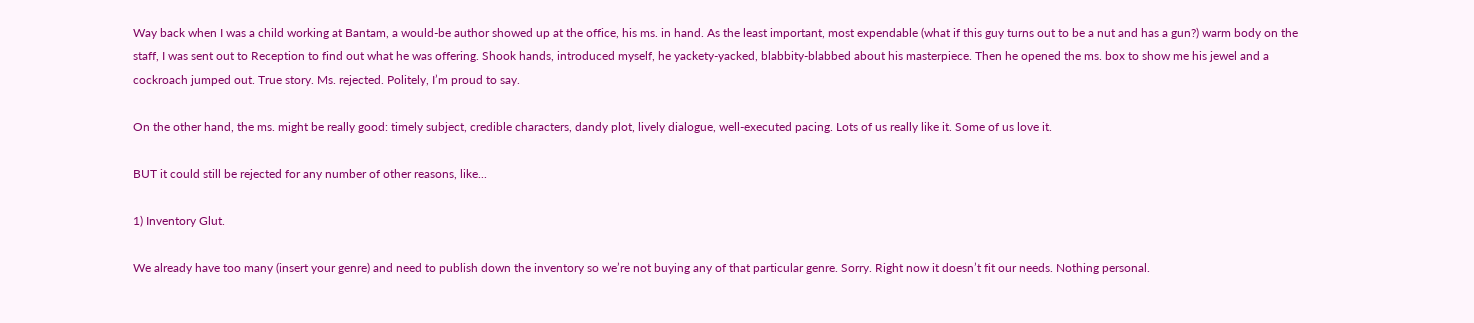Way back when I was a child working at Bantam, a would-be author showed up at the office, his ms. in hand. As the least important, most expendable (what if this guy turns out to be a nut and has a gun?) warm body on the staff, I was sent out to Reception to find out what he was offering. Shook hands, introduced myself, he yackety-yacked, blabbity-blabbed about his masterpiece. Then he opened the ms. box to show me his jewel and a cockroach jumped out. True story. Ms. rejected. Politely, I’m proud to say.

On the other hand, the ms. might be really good: timely subject, credible characters, dandy plot, lively dialogue, well-executed pacing. Lots of us really like it. Some of us love it.

BUT it could still be rejected for any number of other reasons, like...

1) Inventory Glut.

We already have too many (insert your genre) and need to publish down the inventory so we’re not buying any of that particular genre. Sorry. Right now it doesn’t fit our needs. Nothing personal.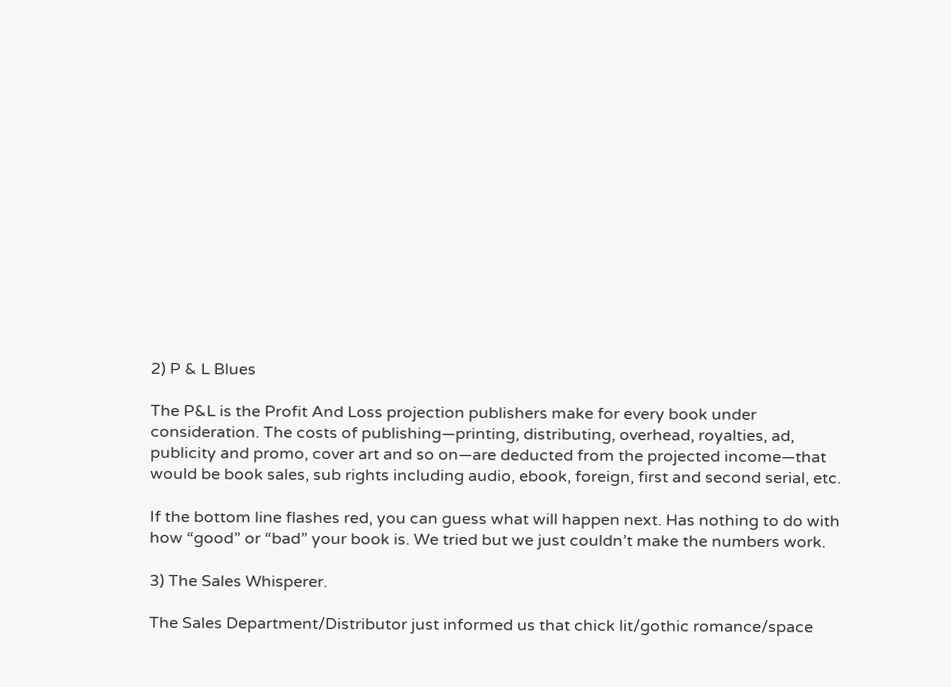2) P & L Blues

The P&L is the Profit And Loss projection publishers make for every book under consideration. The costs of publishing—printing, distributing, overhead, royalties, ad, publicity and promo, cover art and so on—are deducted from the projected income—that would be book sales, sub rights including audio, ebook, foreign, first and second serial, etc.

If the bottom line flashes red, you can guess what will happen next. Has nothing to do with how “good” or “bad” your book is. We tried but we just couldn’t make the numbers work.

3) The Sales Whisperer.

The Sales Department/Distributor just informed us that chick lit/gothic romance/space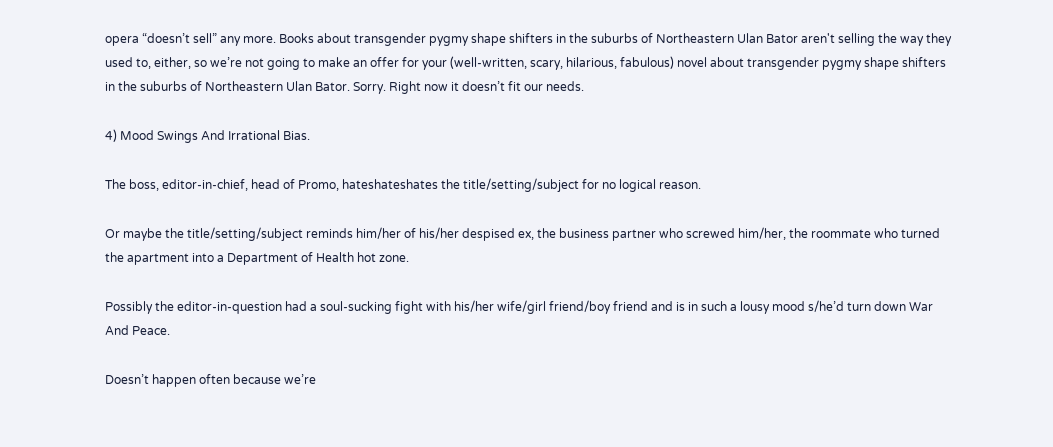opera “doesn’t sell” any more. Books about transgender pygmy shape shifters in the suburbs of Northeastern Ulan Bator aren't selling the way they used to, either, so we’re not going to make an offer for your (well-written, scary, hilarious, fabulous) novel about transgender pygmy shape shifters in the suburbs of Northeastern Ulan Bator. Sorry. Right now it doesn’t fit our needs.

4) Mood Swings And Irrational Bias.

The boss, editor-in-chief, head of Promo, hateshateshates the title/setting/subject for no logical reason.

Or maybe the title/setting/subject reminds him/her of his/her despised ex, the business partner who screwed him/her, the roommate who turned the apartment into a Department of Health hot zone.

Possibly the editor-in-question had a soul-sucking fight with his/her wife/girl friend/boy friend and is in such a lousy mood s/he’d turn down War And Peace.

Doesn’t happen often because we’re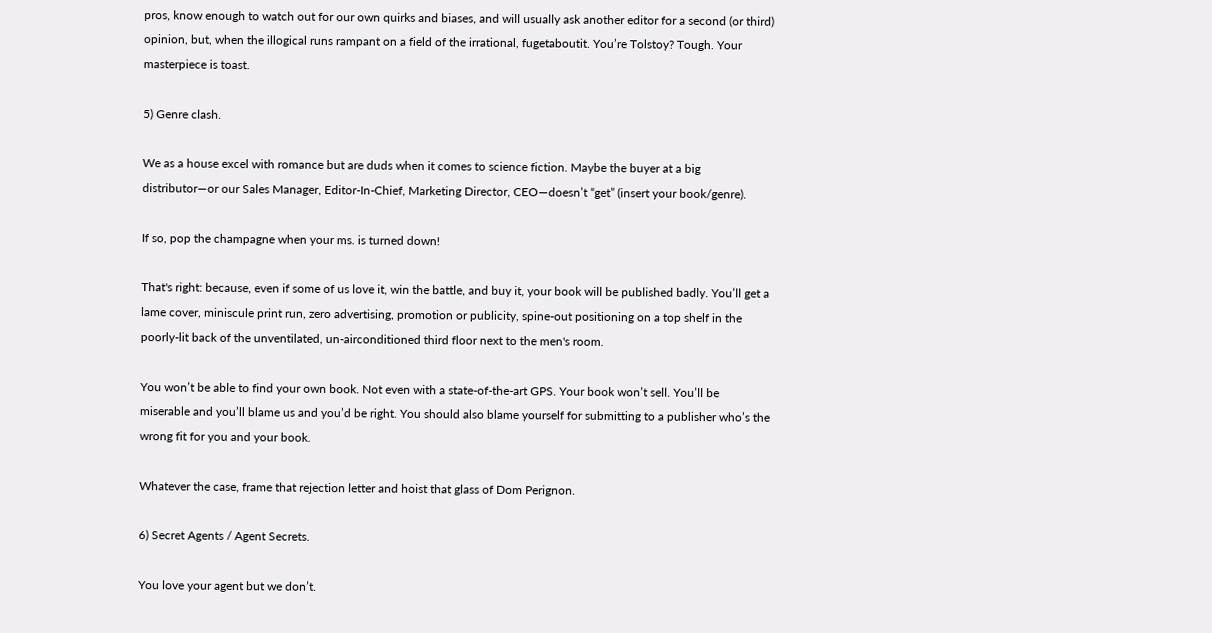pros, know enough to watch out for our own quirks and biases, and will usually ask another editor for a second (or third) opinion, but, when the illogical runs rampant on a field of the irrational, fugetaboutit. You’re Tolstoy? Tough. Your masterpiece is toast.

5) Genre clash.

We as a house excel with romance but are duds when it comes to science fiction. Maybe the buyer at a big distributor—or our Sales Manager, Editor-In-Chief, Marketing Director, CEO—doesn’t “get” (insert your book/genre).

If so, pop the champagne when your ms. is turned down!

That's right: because, even if some of us love it, win the battle, and buy it, your book will be published badly. You’ll get a lame cover, miniscule print run, zero advertising, promotion or publicity, spine-out positioning on a top shelf in the poorly-lit back of the unventilated, un-airconditioned third floor next to the men's room.

You won’t be able to find your own book. Not even with a state-of-the-art GPS. Your book won’t sell. You’ll be miserable and you’ll blame us and you’d be right. You should also blame yourself for submitting to a publisher who’s the wrong fit for you and your book.

Whatever the case, frame that rejection letter and hoist that glass of Dom Perignon.

6) Secret Agents / Agent Secrets.

You love your agent but we don’t.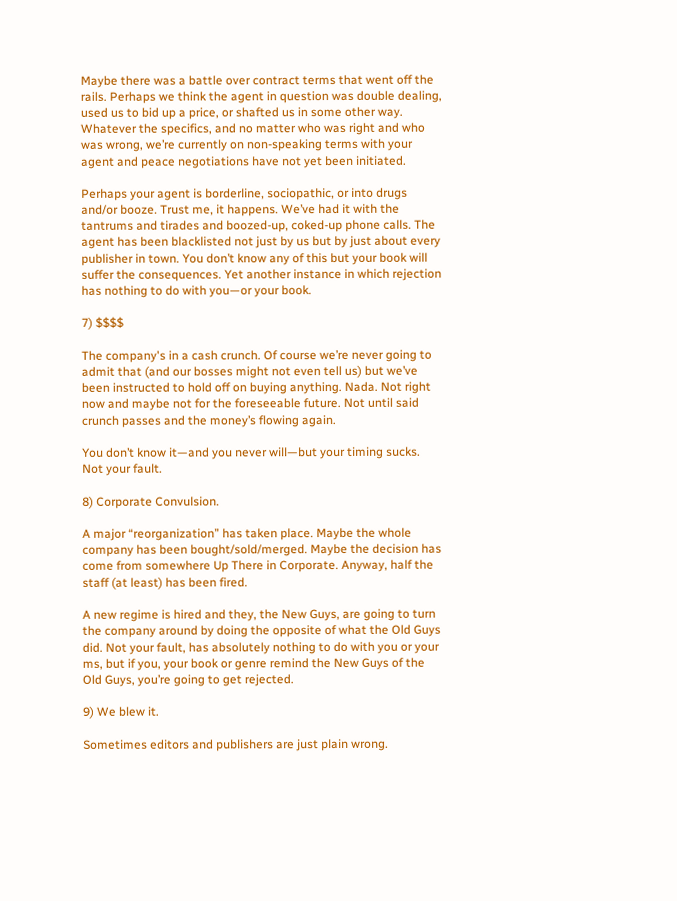Maybe there was a battle over contract terms that went off the rails. Perhaps we think the agent in question was double dealing, used us to bid up a price, or shafted us in some other way. Whatever the specifics, and no matter who was right and who was wrong, we’re currently on non-speaking terms with your agent and peace negotiations have not yet been initiated.

Perhaps your agent is borderline, sociopathic, or into drugs and/or booze. Trust me, it happens. We’ve had it with the tantrums and tirades and boozed-up, coked-up phone calls. The agent has been blacklisted not just by us but by just about every publisher in town. You don’t know any of this but your book will suffer the consequences. Yet another instance in which rejection has nothing to do with you—or your book.

7) $$$$

The company's in a cash crunch. Of course we’re never going to admit that (and our bosses might not even tell us) but we’ve been instructed to hold off on buying anything. Nada. Not right now and maybe not for the foreseeable future. Not until said crunch passes and the money’s flowing again.

You don’t know it—and you never will—but your timing sucks. Not your fault.

8) Corporate Convulsion.

A major “reorganization” has taken place. Maybe the whole company has been bought/sold/merged. Maybe the decision has come from somewhere Up There in Corporate. Anyway, half the staff (at least) has been fired.

A new regime is hired and they, the New Guys, are going to turn the company around by doing the opposite of what the Old Guys did. Not your fault, has absolutely nothing to do with you or your ms, but if you, your book or genre remind the New Guys of the Old Guys, you’re going to get rejected.

9) We blew it.

Sometimes editors and publishers are just plain wrong.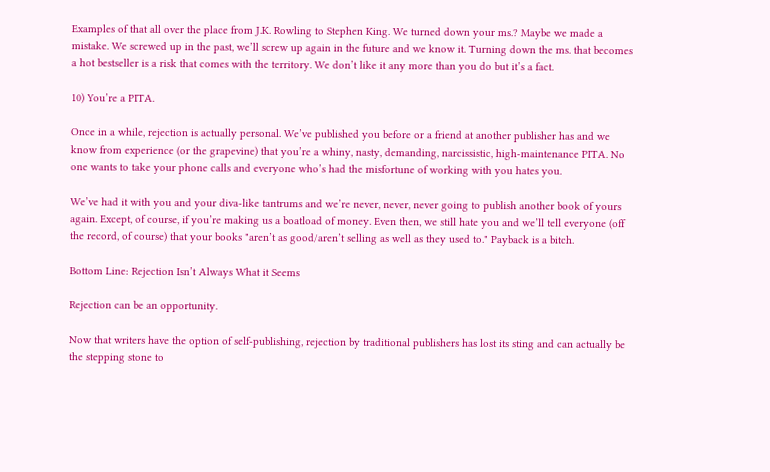Examples of that all over the place from J.K. Rowling to Stephen King. We turned down your ms.? Maybe we made a mistake. We screwed up in the past, we’ll screw up again in the future and we know it. Turning down the ms. that becomes a hot bestseller is a risk that comes with the territory. We don’t like it any more than you do but it’s a fact.

10) You’re a PITA.

Once in a while, rejection is actually personal. We’ve published you before or a friend at another publisher has and we know from experience (or the grapevine) that you’re a whiny, nasty, demanding, narcissistic, high-maintenance PITA. No one wants to take your phone calls and everyone who’s had the misfortune of working with you hates you.

We’ve had it with you and your diva-like tantrums and we’re never, never, never going to publish another book of yours again. Except, of course, if you’re making us a boatload of money. Even then, we still hate you and we’ll tell everyone (off the record, of course) that your books "aren’t as good/aren’t selling as well as they used to." Payback is a bitch.

Bottom Line: Rejection Isn’t Always What it Seems

Rejection can be an opportunity.

Now that writers have the option of self-publishing, rejection by traditional publishers has lost its sting and can actually be the stepping stone to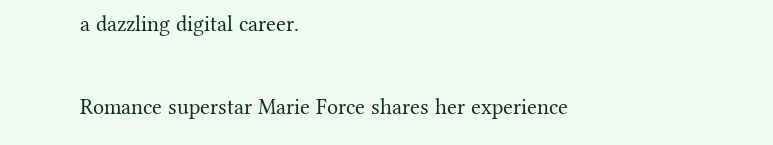a dazzling digital career.

Romance superstar Marie Force shares her experience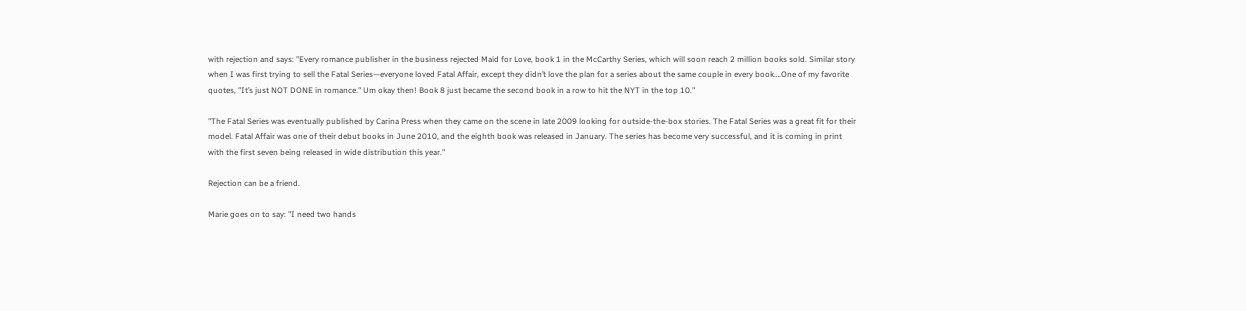with rejection and says: "Every romance publisher in the business rejected Maid for Love, book 1 in the McCarthy Series, which will soon reach 2 million books sold. Similar story when I was first trying to sell the Fatal Series—everyone loved Fatal Affair, except they didn’t love the plan for a series about the same couple in every book….One of my favorite quotes, "It’s just NOT DONE in romance." Um okay then! Book 8 just became the second book in a row to hit the NYT in the top 10."

"The Fatal Series was eventually published by Carina Press when they came on the scene in late 2009 looking for outside-the-box stories. The Fatal Series was a great fit for their model. Fatal Affair was one of their debut books in June 2010, and the eighth book was released in January. The series has become very successful, and it is coming in print with the first seven being released in wide distribution this year."

Rejection can be a friend.

Marie goes on to say: "I need two hands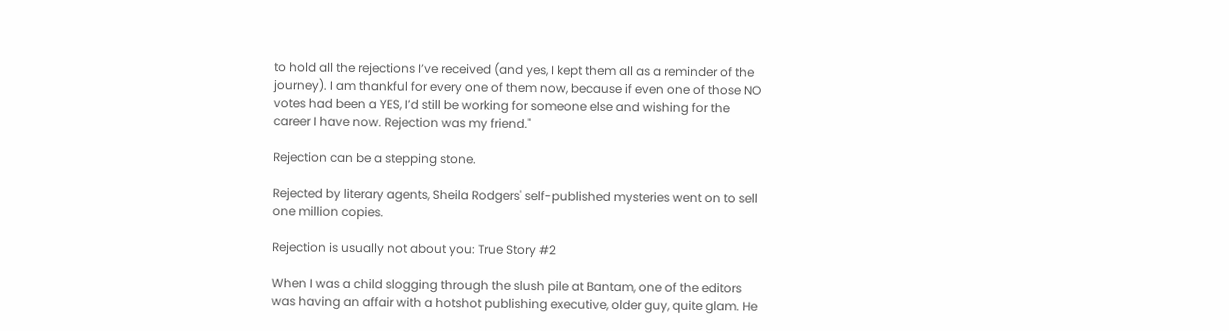to hold all the rejections I’ve received (and yes, I kept them all as a reminder of the journey). I am thankful for every one of them now, because if even one of those NO votes had been a YES, I’d still be working for someone else and wishing for the career I have now. Rejection was my friend."

Rejection can be a stepping stone.

Rejected by literary agents, Sheila Rodgers' self-published mysteries went on to sell one million copies.

Rejection is usually not about you: True Story #2

When I was a child slogging through the slush pile at Bantam, one of the editors was having an affair with a hotshot publishing executive, older guy, quite glam. He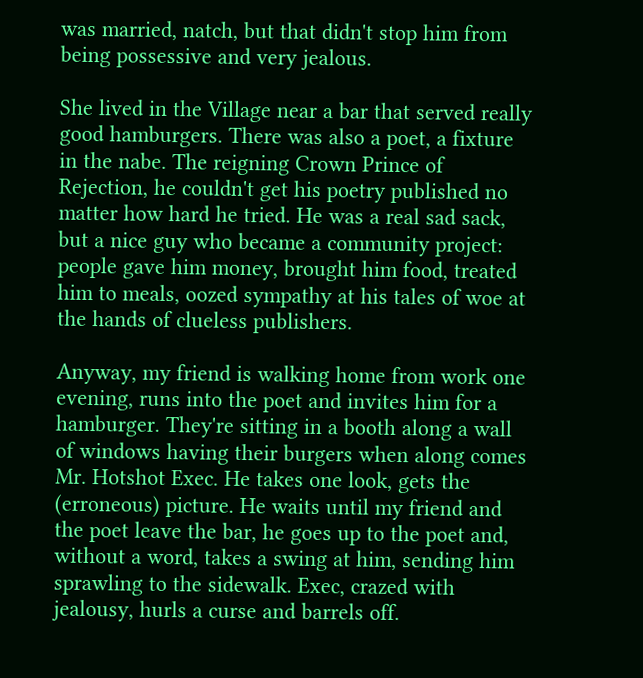was married, natch, but that didn't stop him from being possessive and very jealous.

She lived in the Village near a bar that served really good hamburgers. There was also a poet, a fixture in the nabe. The reigning Crown Prince of Rejection, he couldn't get his poetry published no matter how hard he tried. He was a real sad sack, but a nice guy who became a community project: people gave him money, brought him food, treated him to meals, oozed sympathy at his tales of woe at the hands of clueless publishers.

Anyway, my friend is walking home from work one evening, runs into the poet and invites him for a hamburger. They're sitting in a booth along a wall of windows having their burgers when along comes Mr. Hotshot Exec. He takes one look, gets the (erroneous) picture. He waits until my friend and the poet leave the bar, he goes up to the poet and, without a word, takes a swing at him, sending him sprawling to the sidewalk. Exec, crazed with jealousy, hurls a curse and barrels off.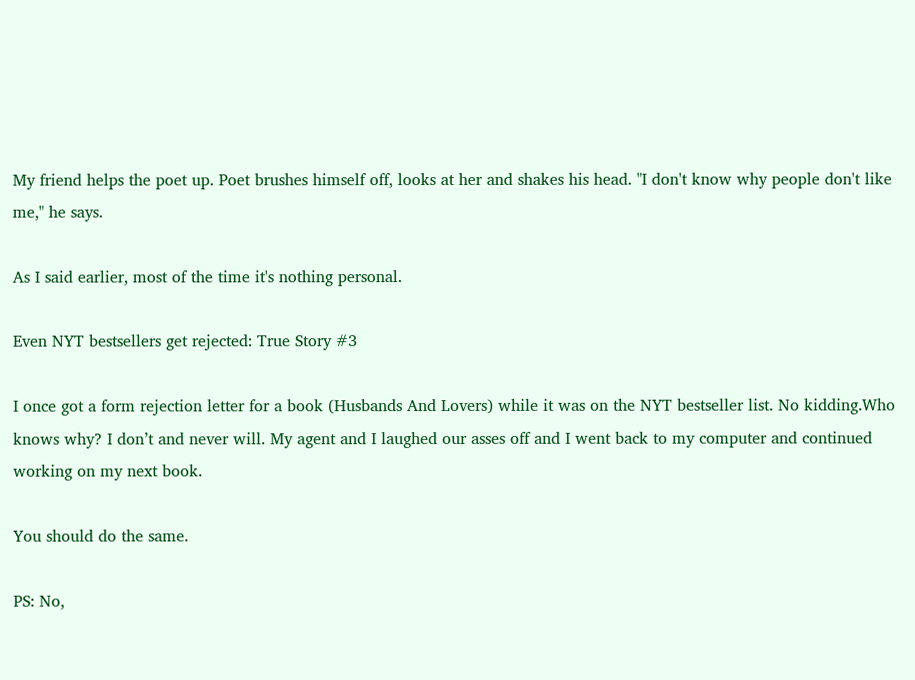My friend helps the poet up. Poet brushes himself off, looks at her and shakes his head. "I don't know why people don't like me," he says.

As I said earlier, most of the time it's nothing personal.

Even NYT bestsellers get rejected: True Story #3

I once got a form rejection letter for a book (Husbands And Lovers) while it was on the NYT bestseller list. No kidding.Who knows why? I don’t and never will. My agent and I laughed our asses off and I went back to my computer and continued working on my next book.

You should do the same.

PS: No,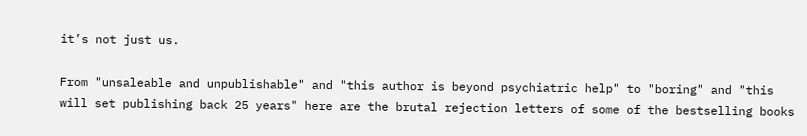it’s not just us.

From "unsaleable and unpublishable" and "this author is beyond psychiatric help" to "boring" and "this will set publishing back 25 years" here are the brutal rejection letters of some of the bestselling books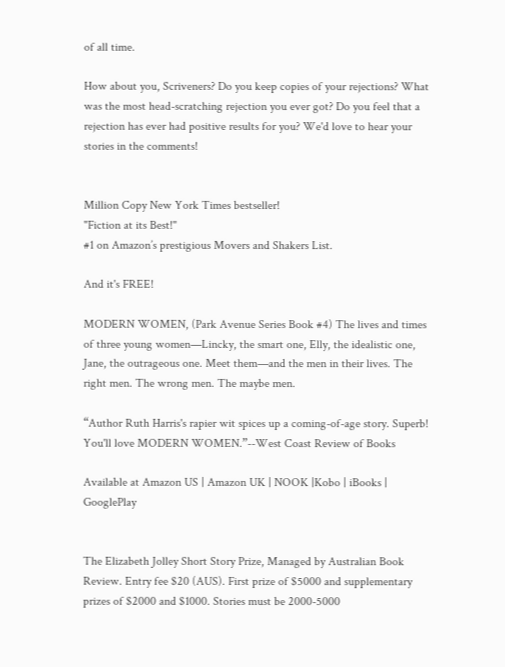of all time.

How about you, Scriveners? Do you keep copies of your rejections? What was the most head-scratching rejection you ever got? Do you feel that a rejection has ever had positive results for you? We'd love to hear your stories in the comments!


Million Copy New York Times bestseller!
"Fiction at its Best!"
#1 on Amazon’s prestigious Movers and Shakers List.

And it's FREE!

MODERN WOMEN, (Park Avenue Series Book #4) The lives and times of three young women—Lincky, the smart one, Elly, the idealistic one, Jane, the outrageous one. Meet them—and the men in their lives. The right men. The wrong men. The maybe men.

“Author Ruth Harris's rapier wit spices up a coming-of-age story. Superb! You'll love MODERN WOMEN.”--West Coast Review of Books

Available at Amazon US | Amazon UK | NOOK |Kobo | iBooks | GooglePlay


The Elizabeth Jolley Short Story Prize, Managed by Australian Book Review. Entry fee $20 (AUS). First prize of $5000 and supplementary prizes of $2000 and $1000. Stories must be 2000-5000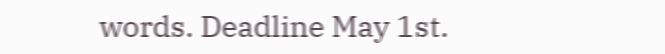words. Deadline May 1st.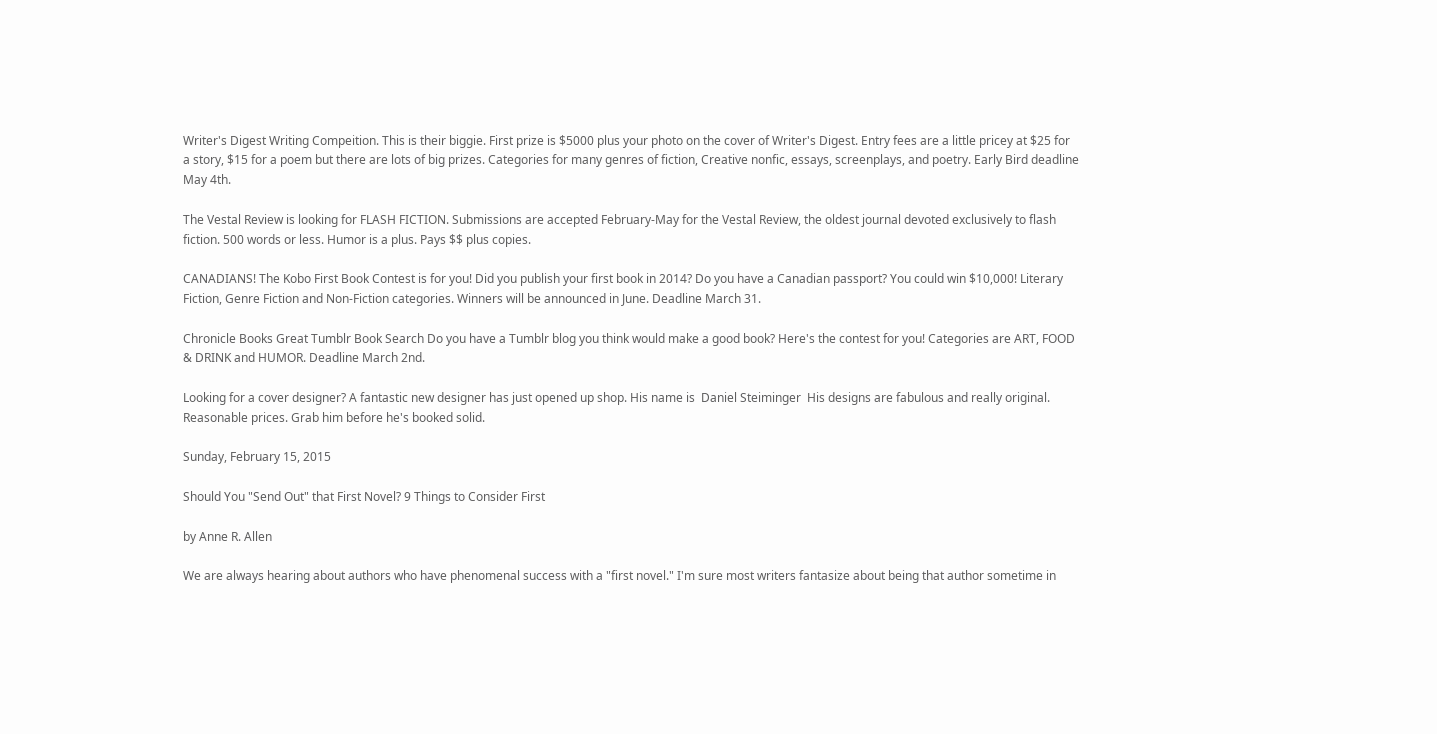Writer's Digest Writing Compeition. This is their biggie. First prize is $5000 plus your photo on the cover of Writer's Digest. Entry fees are a little pricey at $25 for a story, $15 for a poem but there are lots of big prizes. Categories for many genres of fiction, Creative nonfic, essays, screenplays, and poetry. Early Bird deadline May 4th.

The Vestal Review is looking for FLASH FICTION. Submissions are accepted February-May for the Vestal Review, the oldest journal devoted exclusively to flash fiction. 500 words or less. Humor is a plus. Pays $$ plus copies.

CANADIANS! The Kobo First Book Contest is for you! Did you publish your first book in 2014? Do you have a Canadian passport? You could win $10,000! Literary Fiction, Genre Fiction and Non-Fiction categories. Winners will be announced in June. Deadline March 31.

Chronicle Books Great Tumblr Book Search Do you have a Tumblr blog you think would make a good book? Here's the contest for you! Categories are ART, FOOD & DRINK and HUMOR. Deadline March 2nd.

Looking for a cover designer? A fantastic new designer has just opened up shop. His name is  Daniel Steiminger  His designs are fabulous and really original. Reasonable prices. Grab him before he's booked solid.

Sunday, February 15, 2015

Should You "Send Out" that First Novel? 9 Things to Consider First

by Anne R. Allen

We are always hearing about authors who have phenomenal success with a "first novel." I'm sure most writers fantasize about being that author sometime in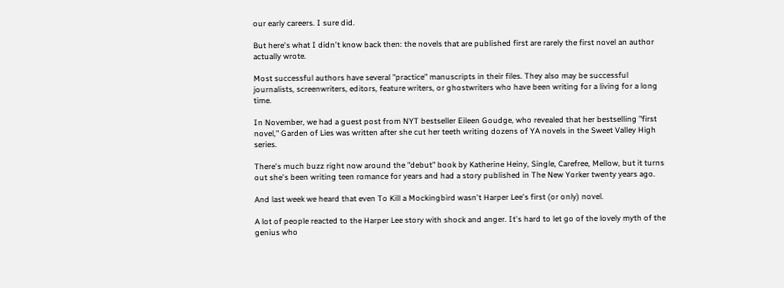our early careers. I sure did.

But here's what I didn't know back then: the novels that are published first are rarely the first novel an author actually wrote.

Most successful authors have several "practice" manuscripts in their files. They also may be successful journalists, screenwriters, editors, feature writers, or ghostwriters who have been writing for a living for a long time.

In November, we had a guest post from NYT bestseller Eileen Goudge, who revealed that her bestselling "first novel," Garden of Lies was written after she cut her teeth writing dozens of YA novels in the Sweet Valley High series.

There's much buzz right now around the "debut" book by Katherine Heiny, Single, Carefree, Mellow, but it turns out she's been writing teen romance for years and had a story published in The New Yorker twenty years ago.

And last week we heard that even To Kill a Mockingbird wasn't Harper Lee's first (or only) novel.

A lot of people reacted to the Harper Lee story with shock and anger. It's hard to let go of the lovely myth of the genius who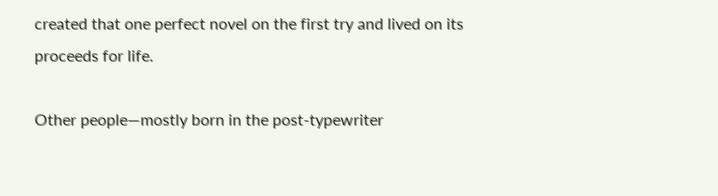created that one perfect novel on the first try and lived on its proceeds for life.

Other people—mostly born in the post-typewriter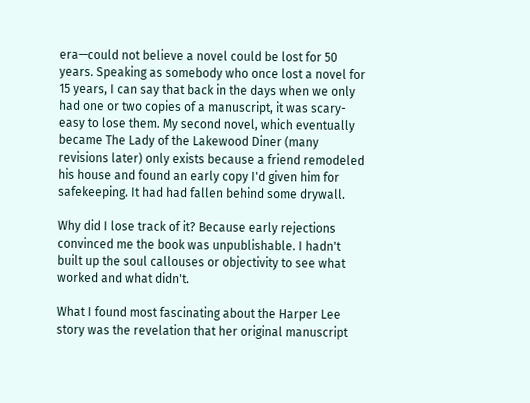era—could not believe a novel could be lost for 50 years. Speaking as somebody who once lost a novel for 15 years, I can say that back in the days when we only had one or two copies of a manuscript, it was scary-easy to lose them. My second novel, which eventually became The Lady of the Lakewood Diner (many revisions later) only exists because a friend remodeled his house and found an early copy I'd given him for safekeeping. It had had fallen behind some drywall.

Why did I lose track of it? Because early rejections convinced me the book was unpublishable. I hadn't built up the soul callouses or objectivity to see what worked and what didn't.

What I found most fascinating about the Harper Lee story was the revelation that her original manuscript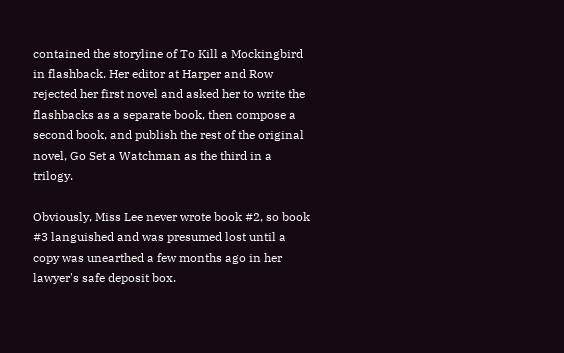contained the storyline of To Kill a Mockingbird in flashback. Her editor at Harper and Row rejected her first novel and asked her to write the flashbacks as a separate book, then compose a second book, and publish the rest of the original novel, Go Set a Watchman as the third in a trilogy.

Obviously, Miss Lee never wrote book #2, so book #3 languished and was presumed lost until a copy was unearthed a few months ago in her lawyer's safe deposit box.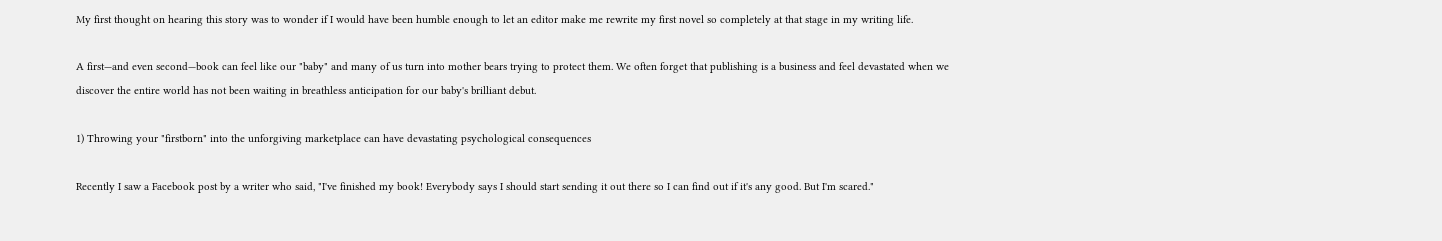My first thought on hearing this story was to wonder if I would have been humble enough to let an editor make me rewrite my first novel so completely at that stage in my writing life.

A first—and even second—book can feel like our "baby" and many of us turn into mother bears trying to protect them. We often forget that publishing is a business and feel devastated when we discover the entire world has not been waiting in breathless anticipation for our baby's brilliant debut.

1) Throwing your "firstborn" into the unforgiving marketplace can have devastating psychological consequences

Recently I saw a Facebook post by a writer who said, "I've finished my book! Everybody says I should start sending it out there so I can find out if it's any good. But I'm scared."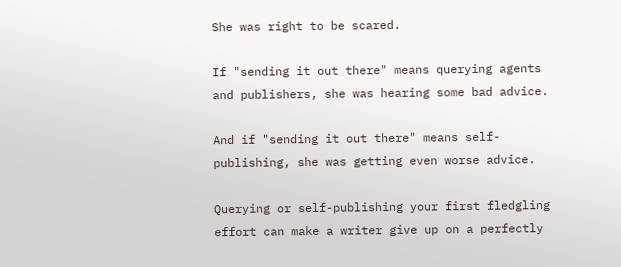She was right to be scared.

If "sending it out there" means querying agents and publishers, she was hearing some bad advice.

And if "sending it out there" means self-publishing, she was getting even worse advice.

Querying or self-publishing your first fledgling effort can make a writer give up on a perfectly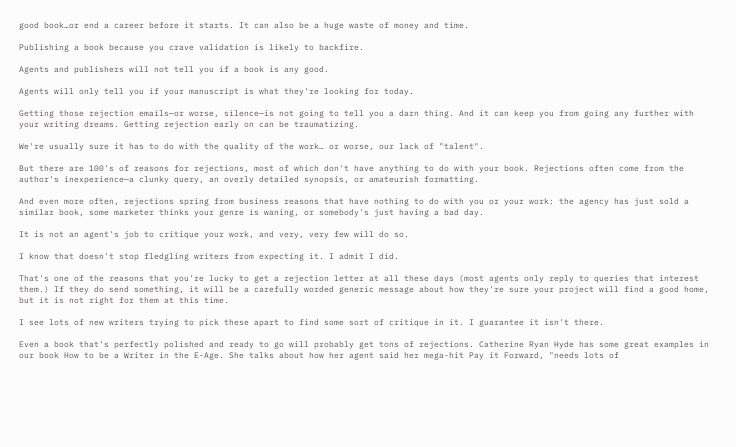good book…or end a career before it starts. It can also be a huge waste of money and time.

Publishing a book because you crave validation is likely to backfire.

Agents and publishers will not tell you if a book is any good.

Agents will only tell you if your manuscript is what they're looking for today.

Getting those rejection emails—or worse, silence—is not going to tell you a darn thing. And it can keep you from going any further with your writing dreams. Getting rejection early on can be traumatizing.

We're usually sure it has to do with the quality of the work… or worse, our lack of "talent".

But there are 100's of reasons for rejections, most of which don't have anything to do with your book. Rejections often come from the author's inexperience—a clunky query, an overly detailed synopsis, or amateurish formatting.

And even more often, rejections spring from business reasons that have nothing to do with you or your work: the agency has just sold a similar book, some marketer thinks your genre is waning, or somebody's just having a bad day.

It is not an agent's job to critique your work, and very, very few will do so.

I know that doesn't stop fledgling writers from expecting it. I admit I did.

That's one of the reasons that you're lucky to get a rejection letter at all these days (most agents only reply to queries that interest them.) If they do send something, it will be a carefully worded generic message about how they're sure your project will find a good home, but it is not right for them at this time.

I see lots of new writers trying to pick these apart to find some sort of critique in it. I guarantee it isn't there.

Even a book that's perfectly polished and ready to go will probably get tons of rejections. Catherine Ryan Hyde has some great examples in our book How to be a Writer in the E-Age. She talks about how her agent said her mega-hit Pay it Forward, "needs lots of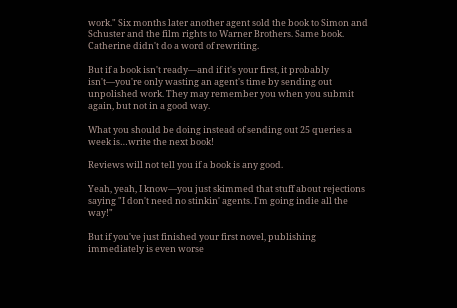work." Six months later another agent sold the book to Simon and Schuster and the film rights to Warner Brothers. Same book. Catherine didn't do a word of rewriting.

But if a book isn't ready—and if it's your first, it probably isn't—you're only wasting an agent's time by sending out unpolished work. They may remember you when you submit again, but not in a good way.

What you should be doing instead of sending out 25 queries a week is…write the next book!

Reviews will not tell you if a book is any good.

Yeah, yeah, I know—you just skimmed that stuff about rejections saying "I don't need no stinkin' agents. I'm going indie all the way!"

But if you've just finished your first novel, publishing immediately is even worse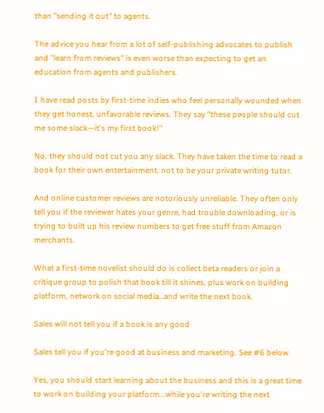than "sending it out" to agents.

The advice you hear from a lot of self-publishing advocates to publish and "learn from reviews" is even worse than expecting to get an education from agents and publishers.

I have read posts by first-time indies who feel personally wounded when they get honest, unfavorable reviews. They say "these people should cut me some slack—it's my first book!"

No, they should not cut you any slack. They have taken the time to read a book for their own entertainment, not to be your private writing tutor.

And online customer reviews are notoriously unreliable. They often only tell you if the reviewer hates your genre, had trouble downloading, or is trying to built up his review numbers to get free stuff from Amazon merchants.

What a first-time novelist should do is collect beta readers or join a critique group to polish that book till it shines, plus work on building platform, network on social media…and write the next book.

Sales will not tell you if a book is any good

Sales tell you if you're good at business and marketing. See #6 below.

Yes, you should start learning about the business and this is a great time to work on building your platform...while you're writing the next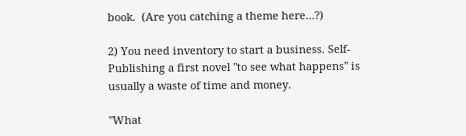book.  (Are you catching a theme here…?)

2) You need inventory to start a business. Self-Publishing a first novel "to see what happens" is usually a waste of time and money.

"What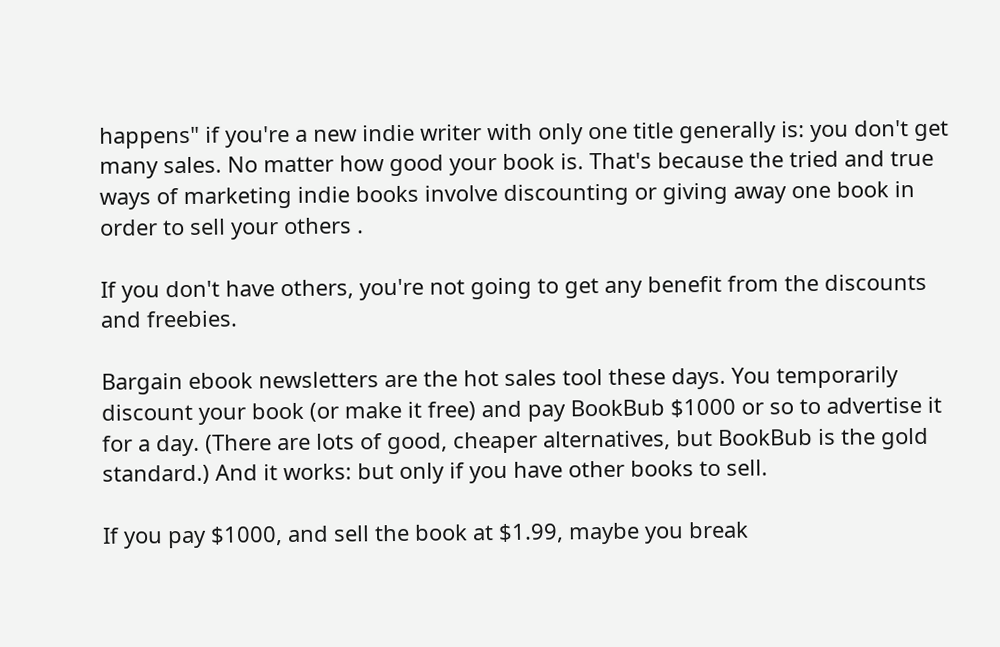happens" if you're a new indie writer with only one title generally is: you don't get many sales. No matter how good your book is. That's because the tried and true ways of marketing indie books involve discounting or giving away one book in order to sell your others .

If you don't have others, you're not going to get any benefit from the discounts and freebies.

Bargain ebook newsletters are the hot sales tool these days. You temporarily discount your book (or make it free) and pay BookBub $1000 or so to advertise it for a day. (There are lots of good, cheaper alternatives, but BookBub is the gold standard.) And it works: but only if you have other books to sell.

If you pay $1000, and sell the book at $1.99, maybe you break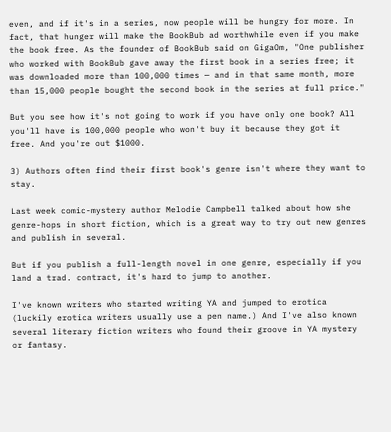even, and if it's in a series, now people will be hungry for more. In fact, that hunger will make the BookBub ad worthwhile even if you make the book free. As the founder of BookBub said on GigaOm, "One publisher who worked with BookBub gave away the first book in a series free; it was downloaded more than 100,000 times — and in that same month, more than 15,000 people bought the second book in the series at full price."

But you see how it's not going to work if you have only one book? All you'll have is 100,000 people who won't buy it because they got it free. And you're out $1000.

3) Authors often find their first book's genre isn't where they want to stay.

Last week comic-mystery author Melodie Campbell talked about how she genre-hops in short fiction, which is a great way to try out new genres and publish in several.

But if you publish a full-length novel in one genre, especially if you land a trad. contract, it's hard to jump to another.

I've known writers who started writing YA and jumped to erotica (luckily erotica writers usually use a pen name.) And I've also known several literary fiction writers who found their groove in YA mystery or fantasy.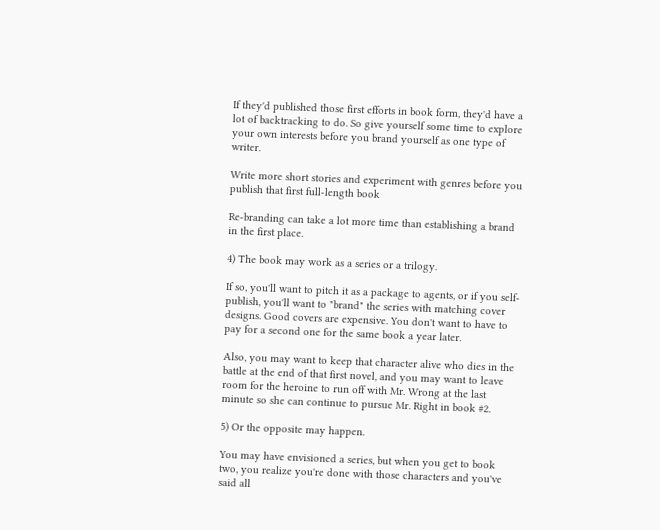If they'd published those first efforts in book form, they'd have a lot of backtracking to do. So give yourself some time to explore your own interests before you brand yourself as one type of writer.

Write more short stories and experiment with genres before you publish that first full-length book

Re-branding can take a lot more time than establishing a brand in the first place.

4) The book may work as a series or a trilogy.

If so, you'll want to pitch it as a package to agents, or if you self-publish, you'll want to "brand" the series with matching cover designs. Good covers are expensive. You don't want to have to pay for a second one for the same book a year later.

Also, you may want to keep that character alive who dies in the battle at the end of that first novel, and you may want to leave room for the heroine to run off with Mr. Wrong at the last minute so she can continue to pursue Mr. Right in book #2.

5) Or the opposite may happen.

You may have envisioned a series, but when you get to book two, you realize you're done with those characters and you've said all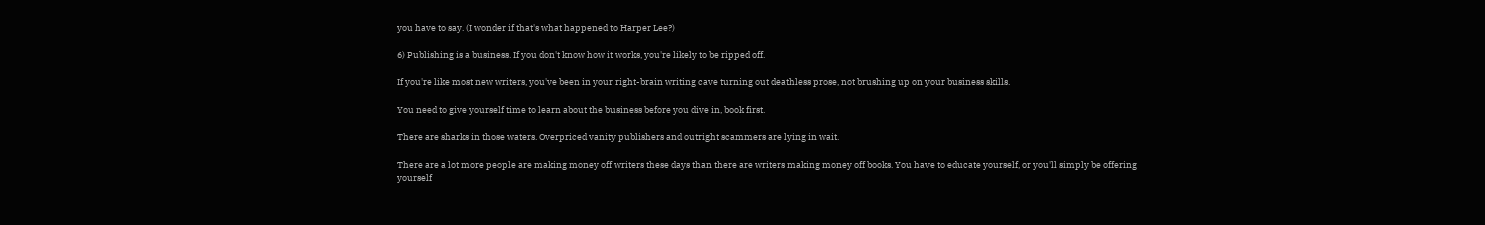you have to say. (I wonder if that's what happened to Harper Lee?)

6) Publishing is a business. If you don't know how it works, you're likely to be ripped off.

If you're like most new writers, you've been in your right-brain writing cave turning out deathless prose, not brushing up on your business skills.

You need to give yourself time to learn about the business before you dive in, book first.

There are sharks in those waters. Overpriced vanity publishers and outright scammers are lying in wait.

There are a lot more people are making money off writers these days than there are writers making money off books. You have to educate yourself, or you'll simply be offering yourself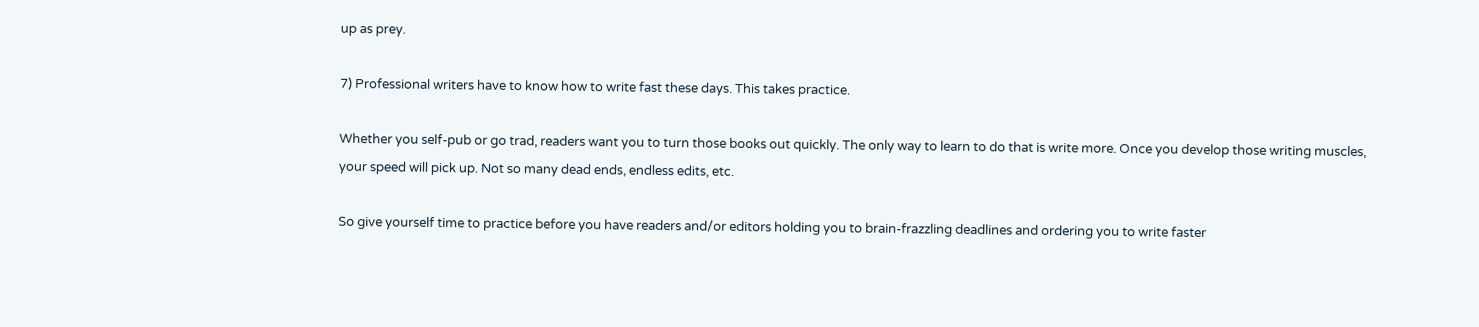up as prey.

7) Professional writers have to know how to write fast these days. This takes practice.

Whether you self-pub or go trad, readers want you to turn those books out quickly. The only way to learn to do that is write more. Once you develop those writing muscles, your speed will pick up. Not so many dead ends, endless edits, etc.

So give yourself time to practice before you have readers and/or editors holding you to brain-frazzling deadlines and ordering you to write faster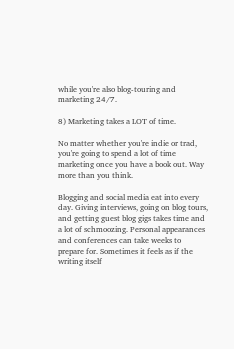while you're also blog-touring and marketing 24/7.

8) Marketing takes a LOT of time.

No matter whether you're indie or trad, you're going to spend a lot of time marketing once you have a book out. Way more than you think.

Blogging and social media eat into every day. Giving interviews, going on blog tours, and getting guest blog gigs takes time and a lot of schmoozing. Personal appearances and conferences can take weeks to prepare for. Sometimes it feels as if the writing itself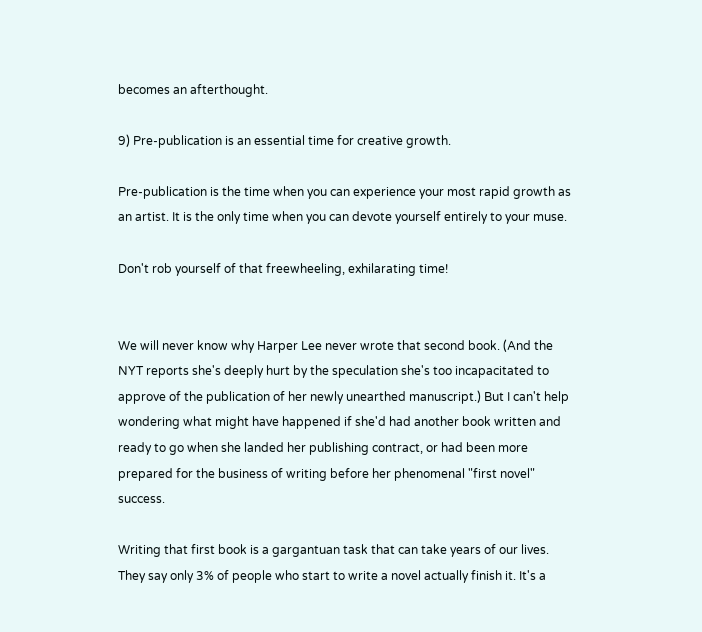becomes an afterthought.

9) Pre-publication is an essential time for creative growth.

Pre-publication is the time when you can experience your most rapid growth as an artist. It is the only time when you can devote yourself entirely to your muse.

Don't rob yourself of that freewheeling, exhilarating time!


We will never know why Harper Lee never wrote that second book. (And the NYT reports she's deeply hurt by the speculation she's too incapacitated to approve of the publication of her newly unearthed manuscript.) But I can't help wondering what might have happened if she'd had another book written and ready to go when she landed her publishing contract, or had been more prepared for the business of writing before her phenomenal "first novel" success.

Writing that first book is a gargantuan task that can take years of our lives. They say only 3% of people who start to write a novel actually finish it. It's a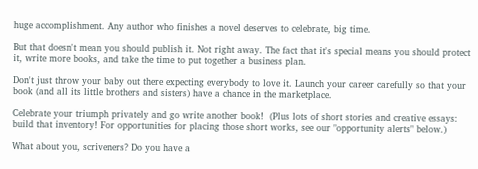huge accomplishment. Any author who finishes a novel deserves to celebrate, big time.

But that doesn't mean you should publish it. Not right away. The fact that it's special means you should protect it, write more books, and take the time to put together a business plan.

Don't just throw your baby out there expecting everybody to love it. Launch your career carefully so that your book (and all its little brothers and sisters) have a chance in the marketplace.

Celebrate your triumph privately and go write another book!  (Plus lots of short stories and creative essays: build that inventory! For opportunities for placing those short works, see our "opportunity alerts" below.)

What about you, scriveners? Do you have a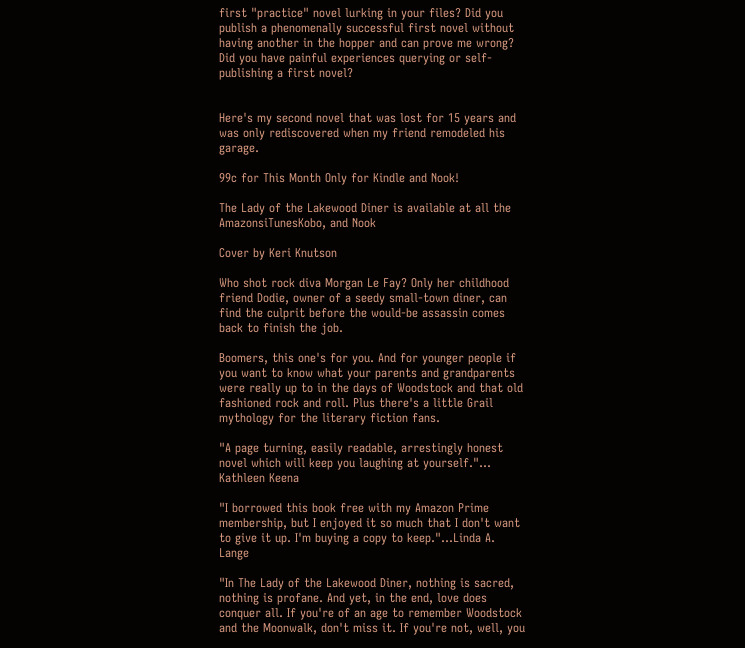first "practice" novel lurking in your files? Did you publish a phenomenally successful first novel without having another in the hopper and can prove me wrong? Did you have painful experiences querying or self-publishing a first novel?


Here's my second novel that was lost for 15 years and was only rediscovered when my friend remodeled his garage.

99c for This Month Only for Kindle and Nook!

The Lady of the Lakewood Diner is available at all the AmazonsiTunesKobo, and Nook

Cover by Keri Knutson

Who shot rock diva Morgan Le Fay? Only her childhood friend Dodie, owner of a seedy small-town diner, can find the culprit before the would-be assassin comes back to finish the job.

Boomers, this one's for you. And for younger people if you want to know what your parents and grandparents were really up to in the days of Woodstock and that old fashioned rock and roll. Plus there's a little Grail mythology for the literary fiction fans.

"A page turning, easily readable, arrestingly honest novel which will keep you laughing at yourself."...
Kathleen Keena

"I borrowed this book free with my Amazon Prime membership, but I enjoyed it so much that I don't want to give it up. I'm buying a copy to keep."...Linda A. Lange

"In The Lady of the Lakewood Diner, nothing is sacred, nothing is profane. And yet, in the end, love does conquer all. If you're of an age to remember Woodstock and the Moonwalk, don't miss it. If you're not, well, you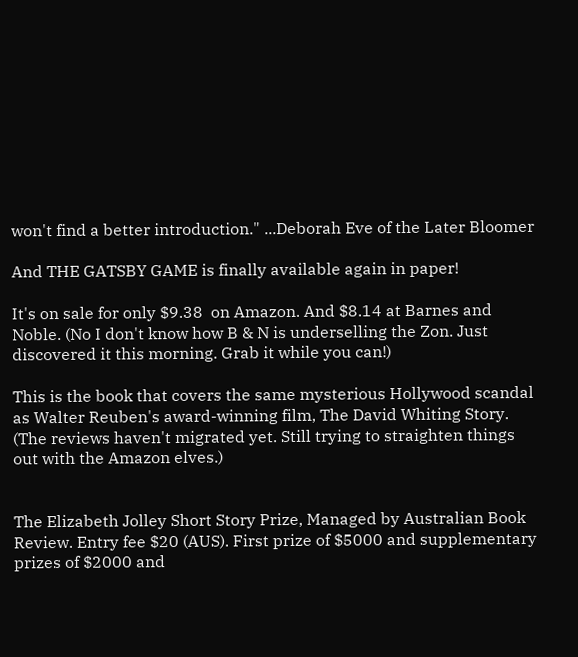won't find a better introduction." ...Deborah Eve of the Later Bloomer

And THE GATSBY GAME is finally available again in paper!

It's on sale for only $9.38  on Amazon. And $8.14 at Barnes and Noble. (No I don't know how B & N is underselling the Zon. Just discovered it this morning. Grab it while you can!)

This is the book that covers the same mysterious Hollywood scandal as Walter Reuben's award-winning film, The David Whiting Story. (The reviews haven't migrated yet. Still trying to straighten things out with the Amazon elves.)


The Elizabeth Jolley Short Story Prize, Managed by Australian Book Review. Entry fee $20 (AUS). First prize of $5000 and supplementary prizes of $2000 and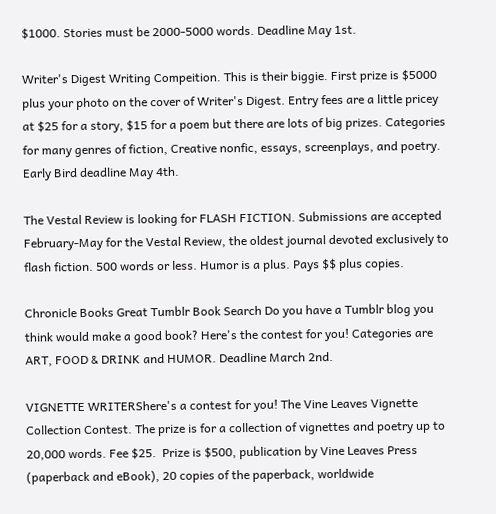$1000. Stories must be 2000-5000 words. Deadline May 1st.

Writer's Digest Writing Compeition. This is their biggie. First prize is $5000 plus your photo on the cover of Writer's Digest. Entry fees are a little pricey at $25 for a story, $15 for a poem but there are lots of big prizes. Categories for many genres of fiction, Creative nonfic, essays, screenplays, and poetry. Early Bird deadline May 4th.

The Vestal Review is looking for FLASH FICTION. Submissions are accepted February-May for the Vestal Review, the oldest journal devoted exclusively to flash fiction. 500 words or less. Humor is a plus. Pays $$ plus copies.

Chronicle Books Great Tumblr Book Search Do you have a Tumblr blog you think would make a good book? Here's the contest for you! Categories are ART, FOOD & DRINK and HUMOR. Deadline March 2nd.

VIGNETTE WRITERShere's a contest for you! The Vine Leaves Vignette Collection Contest. The prize is for a collection of vignettes and poetry up to 20,000 words. Fee $25.  Prize is $500, publication by Vine Leaves Press (paperback and eBook), 20 copies of the paperback, worldwide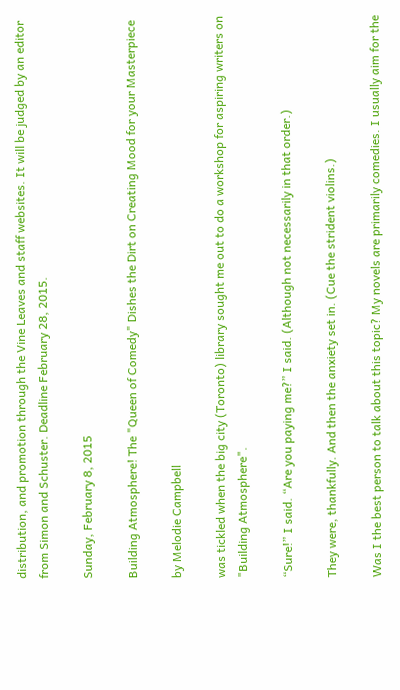distribution, and promotion through the Vine Leaves and staff websites. It will be judged by an editor from Simon and Schuster. Deadline February 28, 2015.

Sunday, February 8, 2015

Building Atmosphere! The "Queen of Comedy" Dishes the Dirt on Creating Mood for your Masterpiece

by Melodie Campbell

was tickled when the big city (Toronto) library sought me out to do a workshop for aspiring writers on "Building Atmosphere".

“Sure!” I said. “Are you paying me?” I said. (Although not necessarily in that order.)

They were, thankfully. And then the anxiety set in. (Cue the strident violins.)

Was I the best person to talk about this topic? My novels are primarily comedies. I usually aim for the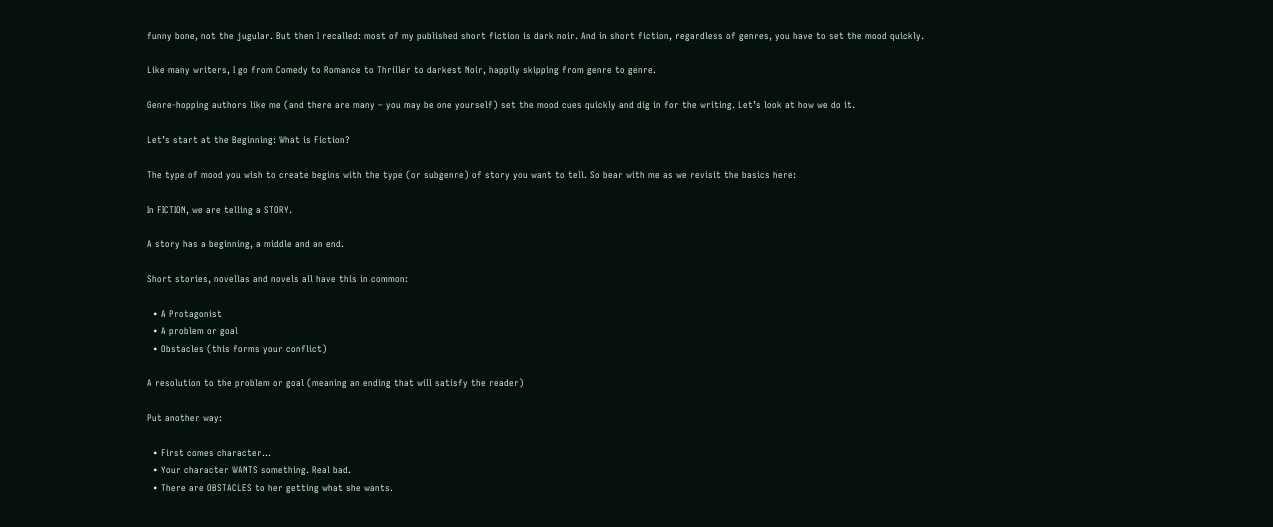funny bone, not the jugular. But then I recalled: most of my published short fiction is dark noir. And in short fiction, regardless of genres, you have to set the mood quickly.

Like many writers, I go from Comedy to Romance to Thriller to darkest Noir, happily skipping from genre to genre.

Genre-hopping authors like me (and there are many – you may be one yourself) set the mood cues quickly and dig in for the writing. Let’s look at how we do it.

Let’s start at the Beginning: What is Fiction?

The type of mood you wish to create begins with the type (or subgenre) of story you want to tell. So bear with me as we revisit the basics here:

In FICTION, we are telling a STORY.

A story has a beginning, a middle and an end.

Short stories, novellas and novels all have this in common:

  • A Protagonist
  • A problem or goal
  • Obstacles (this forms your conflict)

A resolution to the problem or goal (meaning an ending that will satisfy the reader)

Put another way:

  • First comes character…
  • Your character WANTS something. Real bad.
  • There are OBSTACLES to her getting what she wants.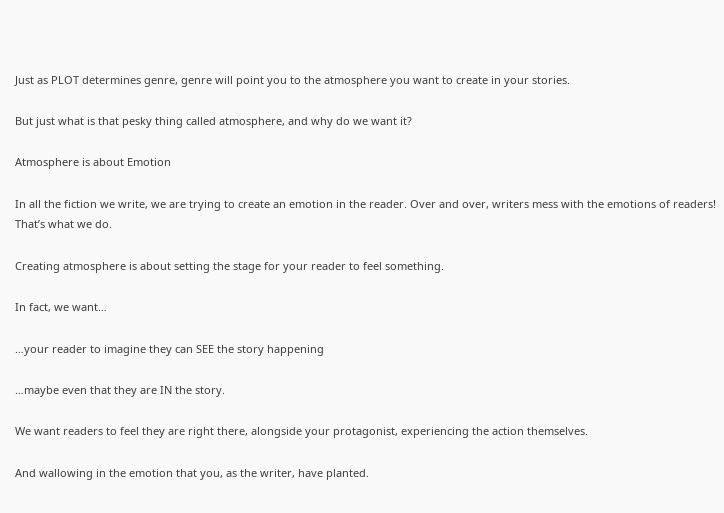Just as PLOT determines genre, genre will point you to the atmosphere you want to create in your stories.

But just what is that pesky thing called atmosphere, and why do we want it?

Atmosphere is about Emotion

In all the fiction we write, we are trying to create an emotion in the reader. Over and over, writers mess with the emotions of readers! That’s what we do.

Creating atmosphere is about setting the stage for your reader to feel something.

In fact, we want…

…your reader to imagine they can SEE the story happening

…maybe even that they are IN the story.

We want readers to feel they are right there, alongside your protagonist, experiencing the action themselves.

And wallowing in the emotion that you, as the writer, have planted.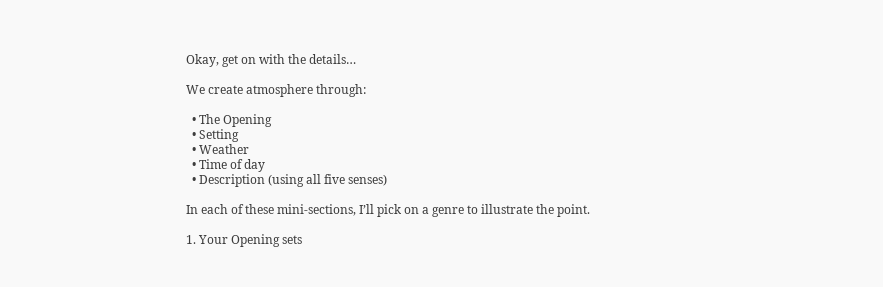Okay, get on with the details…

We create atmosphere through:

  • The Opening
  • Setting
  • Weather
  • Time of day
  • Description (using all five senses)

In each of these mini-sections, I’ll pick on a genre to illustrate the point.

1. Your Opening sets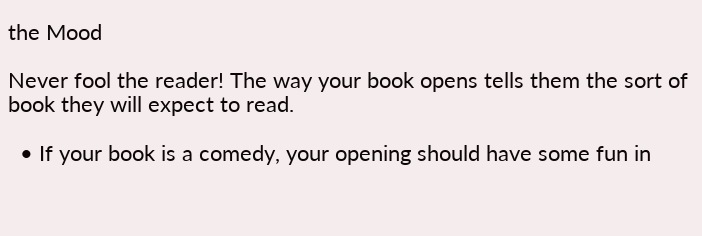the Mood

Never fool the reader! The way your book opens tells them the sort of book they will expect to read.

  • If your book is a comedy, your opening should have some fun in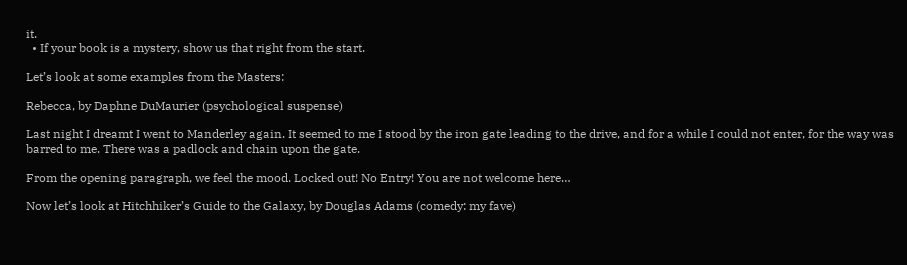it.
  • If your book is a mystery, show us that right from the start.

Let’s look at some examples from the Masters:

Rebecca, by Daphne DuMaurier (psychological suspense)

Last night I dreamt I went to Manderley again. It seemed to me I stood by the iron gate leading to the drive, and for a while I could not enter, for the way was barred to me. There was a padlock and chain upon the gate.

From the opening paragraph, we feel the mood. Locked out! No Entry! You are not welcome here…

Now let’s look at Hitchhiker’s Guide to the Galaxy, by Douglas Adams (comedy: my fave)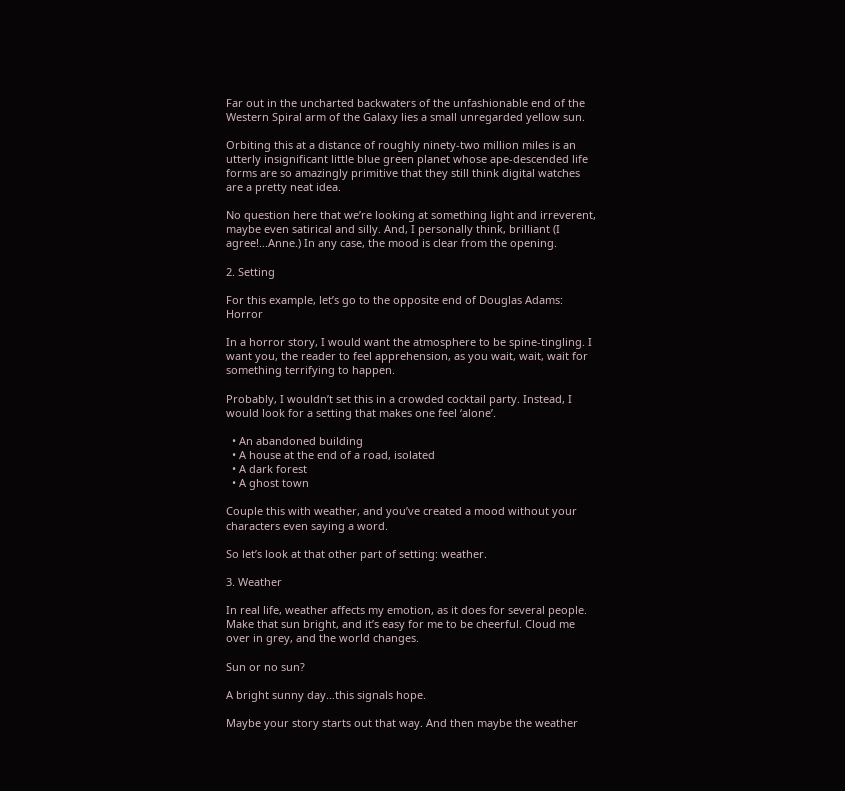Far out in the uncharted backwaters of the unfashionable end of the Western Spiral arm of the Galaxy lies a small unregarded yellow sun.

Orbiting this at a distance of roughly ninety-two million miles is an utterly insignificant little blue green planet whose ape-descended life forms are so amazingly primitive that they still think digital watches are a pretty neat idea.

No question here that we’re looking at something light and irreverent, maybe even satirical and silly. And, I personally think, brilliant (I agree!...Anne.) In any case, the mood is clear from the opening.

2. Setting

For this example, let’s go to the opposite end of Douglas Adams: Horror

In a horror story, I would want the atmosphere to be spine-tingling. I want you, the reader to feel apprehension, as you wait, wait, wait for something terrifying to happen.

Probably, I wouldn’t set this in a crowded cocktail party. Instead, I would look for a setting that makes one feel ‘alone’.

  • An abandoned building
  • A house at the end of a road, isolated
  • A dark forest
  • A ghost town

Couple this with weather, and you’ve created a mood without your characters even saying a word.

So let’s look at that other part of setting: weather.

3. Weather

In real life, weather affects my emotion, as it does for several people. Make that sun bright, and it’s easy for me to be cheerful. Cloud me over in grey, and the world changes.

Sun or no sun?

A bright sunny day…this signals hope.

Maybe your story starts out that way. And then maybe the weather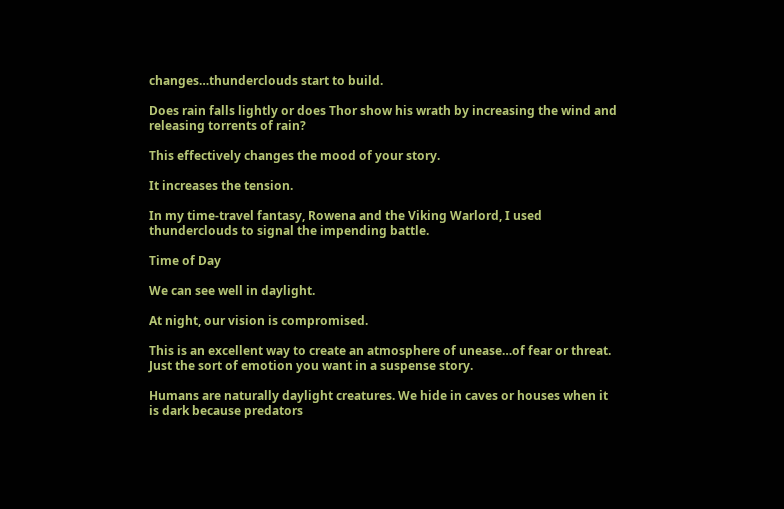changes…thunderclouds start to build.

Does rain falls lightly or does Thor show his wrath by increasing the wind and releasing torrents of rain?

This effectively changes the mood of your story.

It increases the tension.

In my time-travel fantasy, Rowena and the Viking Warlord, I used thunderclouds to signal the impending battle.

Time of Day

We can see well in daylight.

At night, our vision is compromised.

This is an excellent way to create an atmosphere of unease…of fear or threat. Just the sort of emotion you want in a suspense story.

Humans are naturally daylight creatures. We hide in caves or houses when it is dark because predators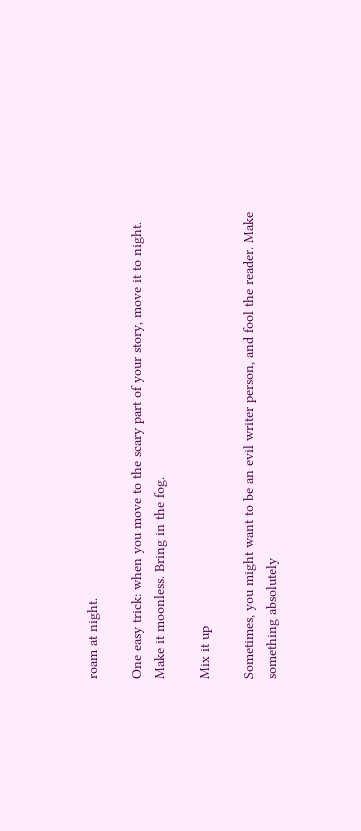roam at night.

One easy trick: when you move to the scary part of your story, move it to night. Make it moonless. Bring in the fog.

Mix it up

Sometimes, you might want to be an evil writer person, and fool the reader. Make something absolutely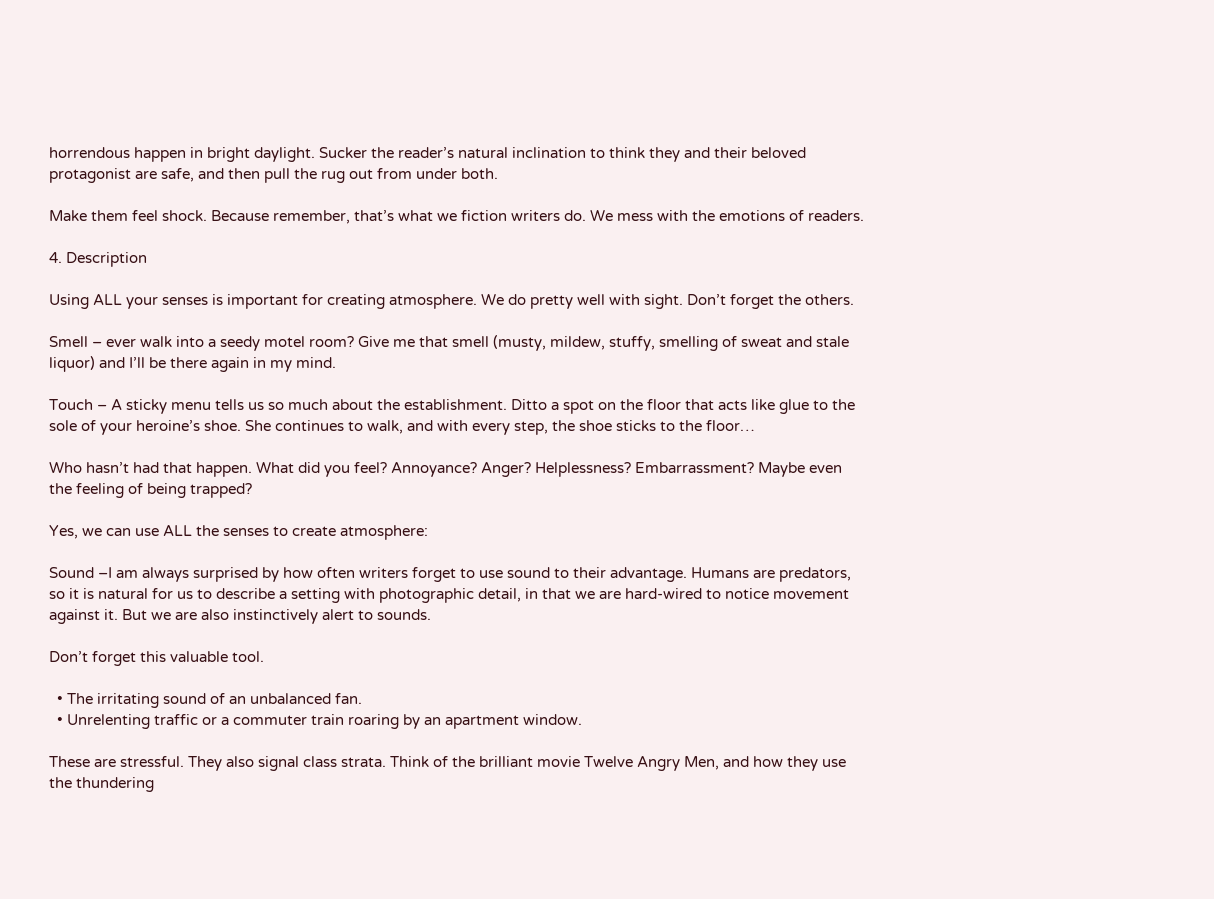horrendous happen in bright daylight. Sucker the reader’s natural inclination to think they and their beloved protagonist are safe, and then pull the rug out from under both.

Make them feel shock. Because remember, that’s what we fiction writers do. We mess with the emotions of readers.

4. Description

Using ALL your senses is important for creating atmosphere. We do pretty well with sight. Don’t forget the others.

Smell – ever walk into a seedy motel room? Give me that smell (musty, mildew, stuffy, smelling of sweat and stale liquor) and I’ll be there again in my mind.

Touch – A sticky menu tells us so much about the establishment. Ditto a spot on the floor that acts like glue to the sole of your heroine’s shoe. She continues to walk, and with every step, the shoe sticks to the floor…

Who hasn’t had that happen. What did you feel? Annoyance? Anger? Helplessness? Embarrassment? Maybe even the feeling of being trapped?

Yes, we can use ALL the senses to create atmosphere:

Sound –I am always surprised by how often writers forget to use sound to their advantage. Humans are predators, so it is natural for us to describe a setting with photographic detail, in that we are hard-wired to notice movement against it. But we are also instinctively alert to sounds.

Don’t forget this valuable tool.

  • The irritating sound of an unbalanced fan.
  • Unrelenting traffic or a commuter train roaring by an apartment window.

These are stressful. They also signal class strata. Think of the brilliant movie Twelve Angry Men, and how they use the thundering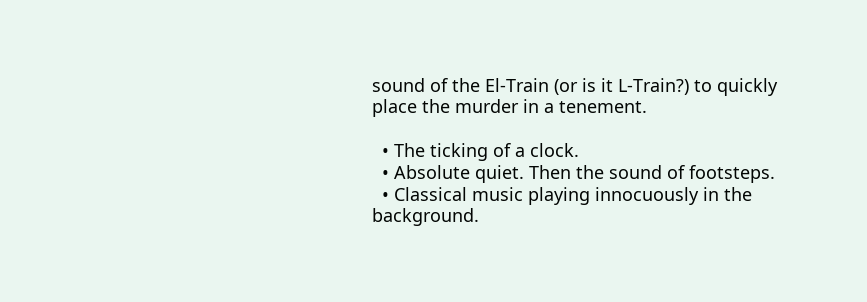sound of the El-Train (or is it L-Train?) to quickly place the murder in a tenement.

  • The ticking of a clock.
  • Absolute quiet. Then the sound of footsteps.
  • Classical music playing innocuously in the background.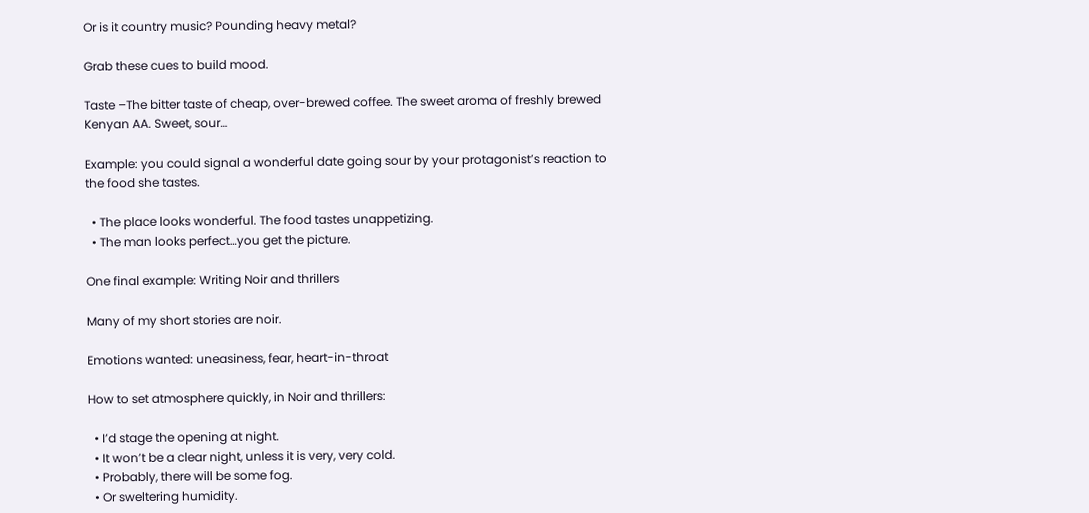Or is it country music? Pounding heavy metal?

Grab these cues to build mood.

Taste –The bitter taste of cheap, over-brewed coffee. The sweet aroma of freshly brewed Kenyan AA. Sweet, sour…

Example: you could signal a wonderful date going sour by your protagonist’s reaction to the food she tastes.

  • The place looks wonderful. The food tastes unappetizing.
  • The man looks perfect…you get the picture.

One final example: Writing Noir and thrillers

Many of my short stories are noir.

Emotions wanted: uneasiness, fear, heart-in-throat

How to set atmosphere quickly, in Noir and thrillers:

  • I’d stage the opening at night.
  • It won’t be a clear night, unless it is very, very cold.
  • Probably, there will be some fog.
  • Or sweltering humidity.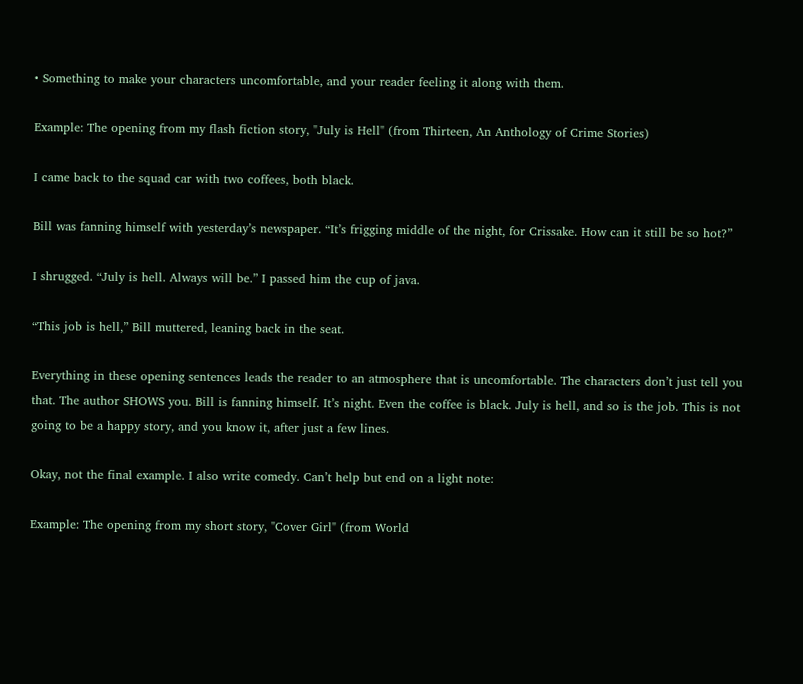• Something to make your characters uncomfortable, and your reader feeling it along with them.

Example: The opening from my flash fiction story, "July is Hell" (from Thirteen, An Anthology of Crime Stories)

I came back to the squad car with two coffees, both black.

Bill was fanning himself with yesterday’s newspaper. “It’s frigging middle of the night, for Crissake. How can it still be so hot?”

I shrugged. “July is hell. Always will be.” I passed him the cup of java.

“This job is hell,” Bill muttered, leaning back in the seat.

Everything in these opening sentences leads the reader to an atmosphere that is uncomfortable. The characters don’t just tell you that. The author SHOWS you. Bill is fanning himself. It’s night. Even the coffee is black. July is hell, and so is the job. This is not going to be a happy story, and you know it, after just a few lines.

Okay, not the final example. I also write comedy. Can’t help but end on a light note:

Example: The opening from my short story, "Cover Girl" (from World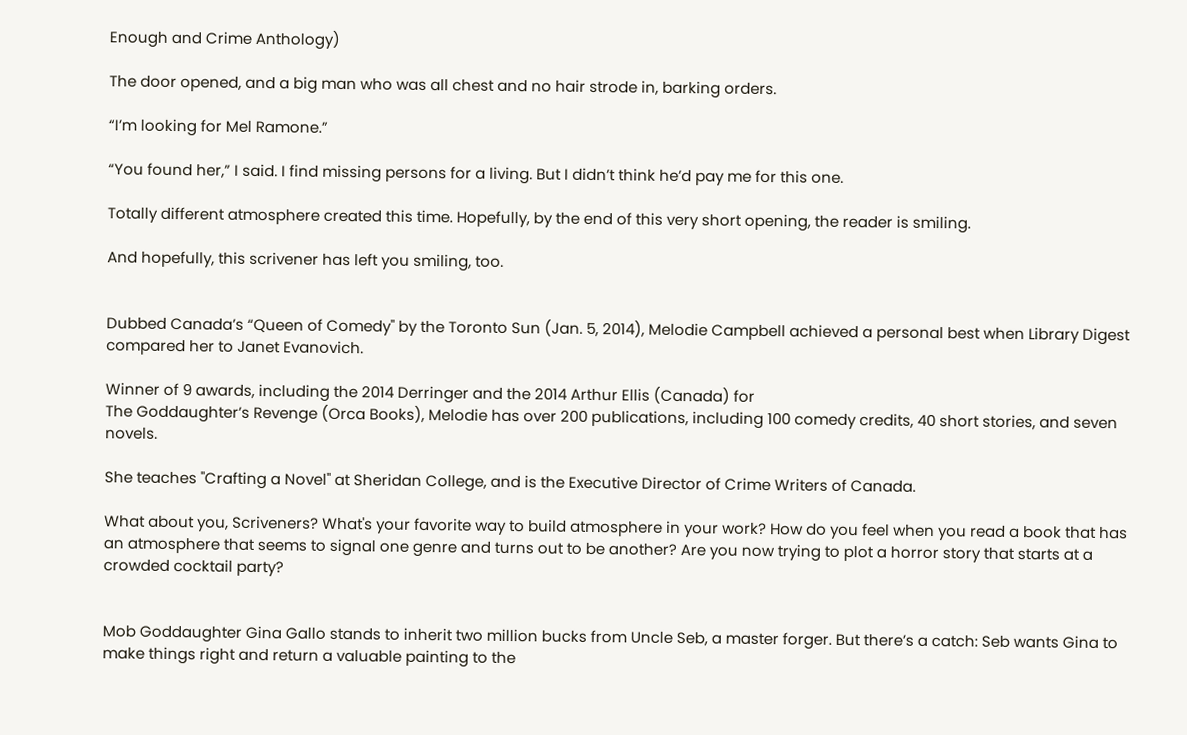Enough and Crime Anthology)

The door opened, and a big man who was all chest and no hair strode in, barking orders.

“I’m looking for Mel Ramone.”

“You found her,” I said. I find missing persons for a living. But I didn’t think he’d pay me for this one.

Totally different atmosphere created this time. Hopefully, by the end of this very short opening, the reader is smiling.

And hopefully, this scrivener has left you smiling, too.


Dubbed Canada’s “Queen of Comedy" by the Toronto Sun (Jan. 5, 2014), Melodie Campbell achieved a personal best when Library Digest compared her to Janet Evanovich.

Winner of 9 awards, including the 2014 Derringer and the 2014 Arthur Ellis (Canada) for
The Goddaughter’s Revenge (Orca Books), Melodie has over 200 publications, including 100 comedy credits, 40 short stories, and seven novels.

She teaches "Crafting a Novel" at Sheridan College, and is the Executive Director of Crime Writers of Canada.

What about you, Scriveners? What's your favorite way to build atmosphere in your work? How do you feel when you read a book that has an atmosphere that seems to signal one genre and turns out to be another? Are you now trying to plot a horror story that starts at a crowded cocktail party?


Mob Goddaughter Gina Gallo stands to inherit two million bucks from Uncle Seb, a master forger. But there’s a catch: Seb wants Gina to make things right and return a valuable painting to the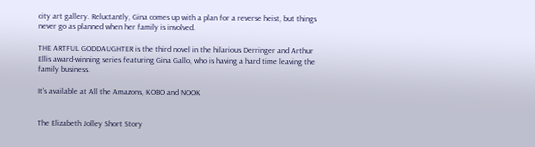city art gallery. Reluctantly, Gina comes up with a plan for a reverse heist, but things never go as planned when her family is involved.

THE ARTFUL GODDAUGHTER is the third novel in the hilarious Derringer and Arthur Ellis award-winning series featuring Gina Gallo, who is having a hard time leaving the family business.

It's available at All the Amazons, KOBO and NOOK


The Elizabeth Jolley Short Story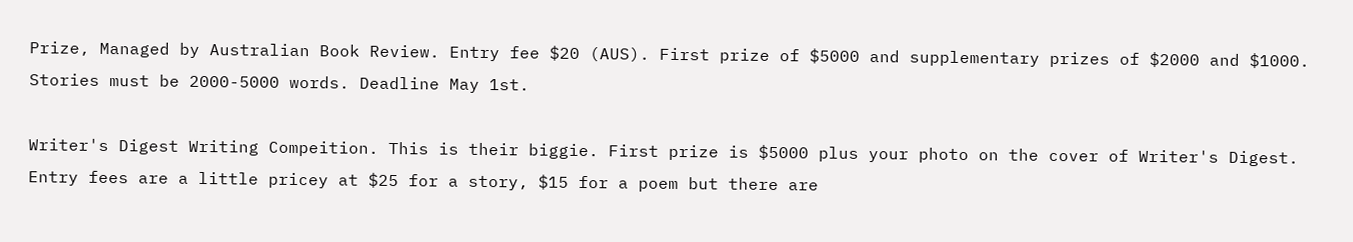Prize, Managed by Australian Book Review. Entry fee $20 (AUS). First prize of $5000 and supplementary prizes of $2000 and $1000. Stories must be 2000-5000 words. Deadline May 1st.

Writer's Digest Writing Compeition. This is their biggie. First prize is $5000 plus your photo on the cover of Writer's Digest. Entry fees are a little pricey at $25 for a story, $15 for a poem but there are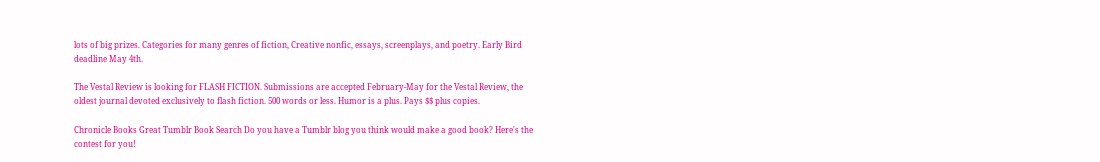lots of big prizes. Categories for many genres of fiction, Creative nonfic, essays, screenplays, and poetry. Early Bird deadline May 4th.

The Vestal Review is looking for FLASH FICTION. Submissions are accepted February-May for the Vestal Review, the oldest journal devoted exclusively to flash fiction. 500 words or less. Humor is a plus. Pays $$ plus copies.

Chronicle Books Great Tumblr Book Search Do you have a Tumblr blog you think would make a good book? Here's the contest for you!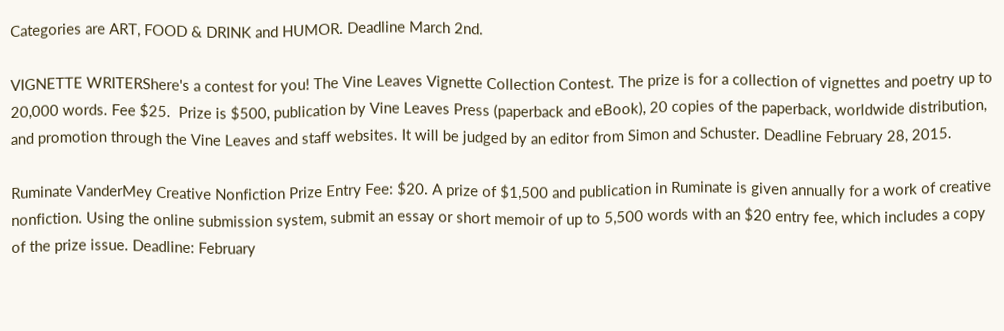Categories are ART, FOOD & DRINK and HUMOR. Deadline March 2nd.

VIGNETTE WRITERShere's a contest for you! The Vine Leaves Vignette Collection Contest. The prize is for a collection of vignettes and poetry up to 20,000 words. Fee $25.  Prize is $500, publication by Vine Leaves Press (paperback and eBook), 20 copies of the paperback, worldwide distribution, and promotion through the Vine Leaves and staff websites. It will be judged by an editor from Simon and Schuster. Deadline February 28, 2015.

Ruminate VanderMey Creative Nonfiction Prize Entry Fee: $20. A prize of $1,500 and publication in Ruminate is given annually for a work of creative nonfiction. Using the online submission system, submit an essay or short memoir of up to 5,500 words with an $20 entry fee, which includes a copy of the prize issue. Deadline: February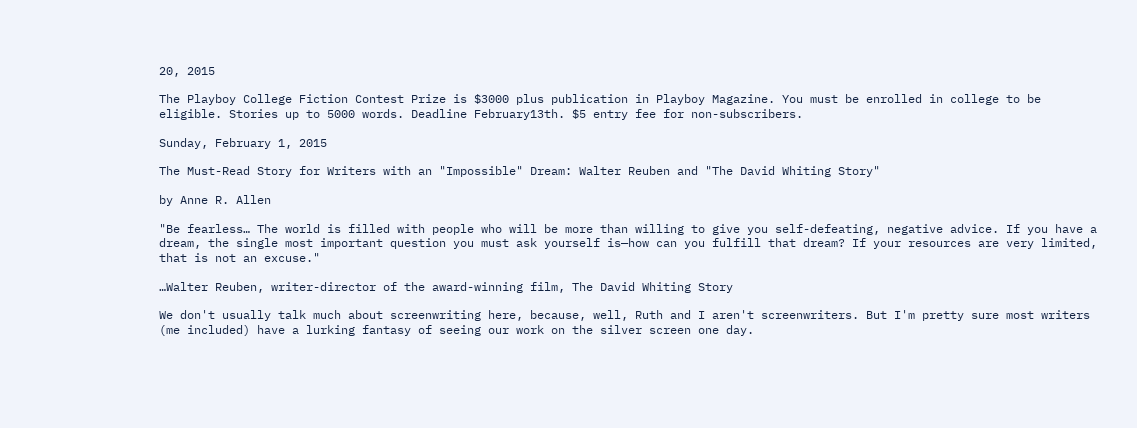20, 2015

The Playboy College Fiction Contest Prize is $3000 plus publication in Playboy Magazine. You must be enrolled in college to be eligible. Stories up to 5000 words. Deadline February13th. $5 entry fee for non-subscribers.

Sunday, February 1, 2015

The Must-Read Story for Writers with an "Impossible" Dream: Walter Reuben and "The David Whiting Story"

by Anne R. Allen

"Be fearless… The world is filled with people who will be more than willing to give you self-defeating, negative advice. If you have a dream, the single most important question you must ask yourself is—how can you fulfill that dream? If your resources are very limited, that is not an excuse."

…Walter Reuben, writer-director of the award-winning film, The David Whiting Story

We don't usually talk much about screenwriting here, because, well, Ruth and I aren't screenwriters. But I'm pretty sure most writers (me included) have a lurking fantasy of seeing our work on the silver screen one day.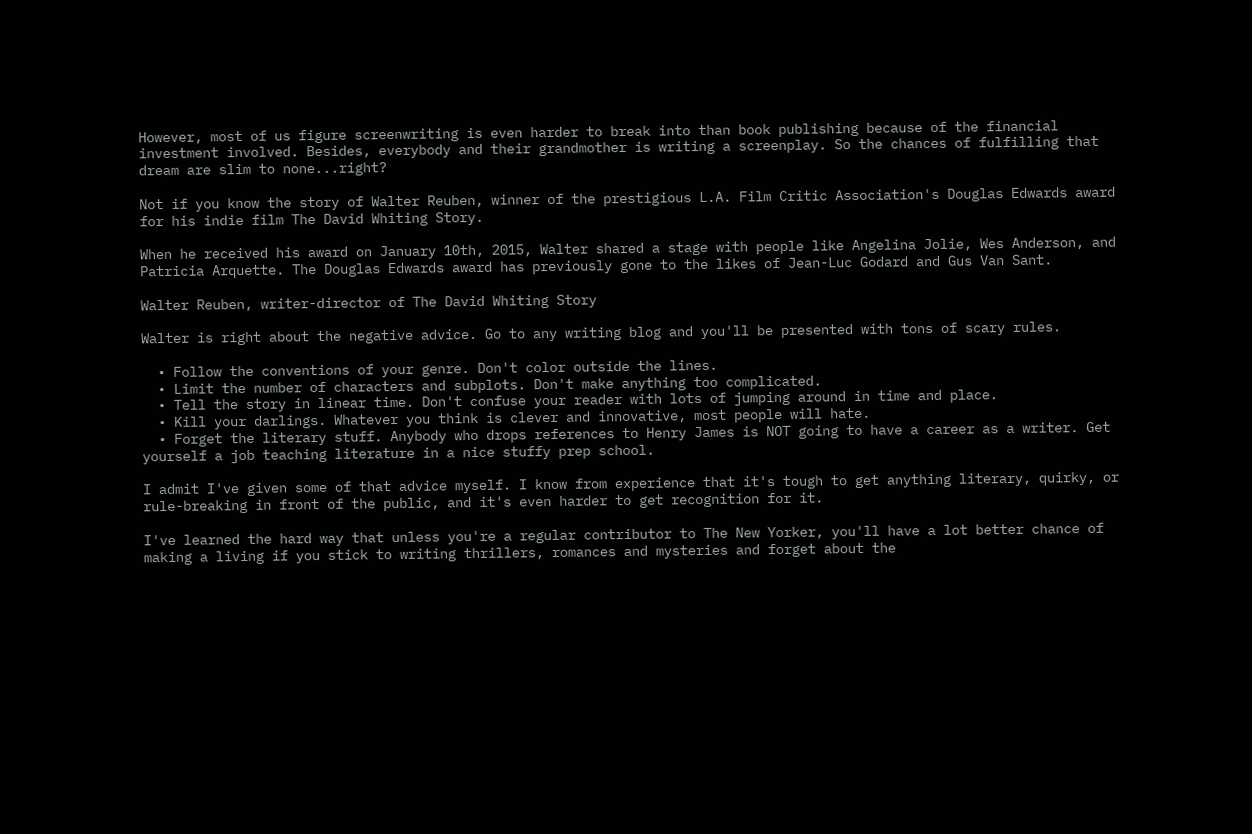However, most of us figure screenwriting is even harder to break into than book publishing because of the financial investment involved. Besides, everybody and their grandmother is writing a screenplay. So the chances of fulfilling that dream are slim to none...right?

Not if you know the story of Walter Reuben, winner of the prestigious L.A. Film Critic Association's Douglas Edwards award for his indie film The David Whiting Story.

When he received his award on January 10th, 2015, Walter shared a stage with people like Angelina Jolie, Wes Anderson, and Patricia Arquette. The Douglas Edwards award has previously gone to the likes of Jean-Luc Godard and Gus Van Sant.

Walter Reuben, writer-director of The David Whiting Story

Walter is right about the negative advice. Go to any writing blog and you'll be presented with tons of scary rules.

  • Follow the conventions of your genre. Don't color outside the lines.
  • Limit the number of characters and subplots. Don't make anything too complicated.
  • Tell the story in linear time. Don't confuse your reader with lots of jumping around in time and place.
  • Kill your darlings. Whatever you think is clever and innovative, most people will hate.
  • Forget the literary stuff. Anybody who drops references to Henry James is NOT going to have a career as a writer. Get yourself a job teaching literature in a nice stuffy prep school.

I admit I've given some of that advice myself. I know from experience that it's tough to get anything literary, quirky, or rule-breaking in front of the public, and it's even harder to get recognition for it.

I've learned the hard way that unless you're a regular contributor to The New Yorker, you'll have a lot better chance of making a living if you stick to writing thrillers, romances and mysteries and forget about the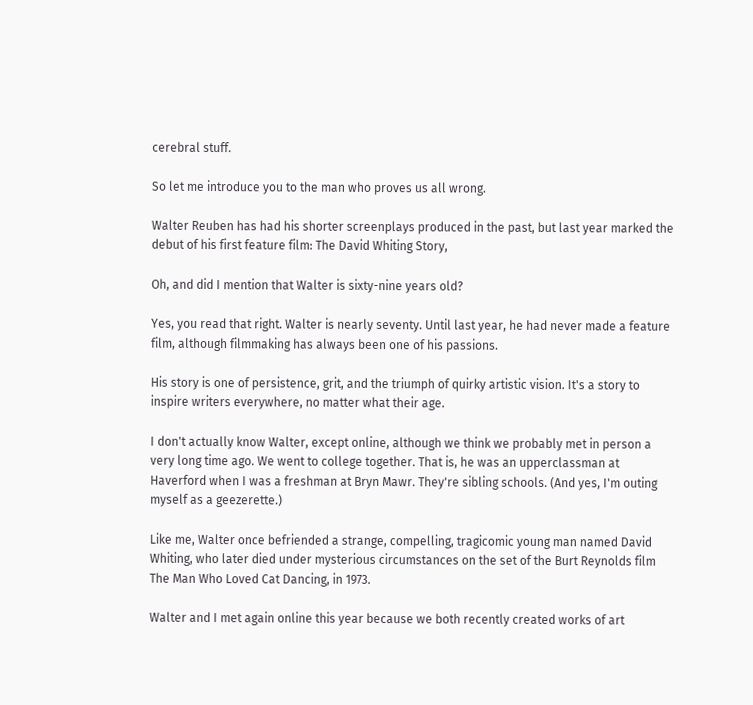cerebral stuff.

So let me introduce you to the man who proves us all wrong.

Walter Reuben has had his shorter screenplays produced in the past, but last year marked the debut of his first feature film: The David Whiting Story,

Oh, and did I mention that Walter is sixty-nine years old?

Yes, you read that right. Walter is nearly seventy. Until last year, he had never made a feature film, although filmmaking has always been one of his passions.

His story is one of persistence, grit, and the triumph of quirky artistic vision. It's a story to inspire writers everywhere, no matter what their age.

I don't actually know Walter, except online, although we think we probably met in person a very long time ago. We went to college together. That is, he was an upperclassman at Haverford when I was a freshman at Bryn Mawr. They're sibling schools. (And yes, I'm outing myself as a geezerette.)

Like me, Walter once befriended a strange, compelling, tragicomic young man named David Whiting, who later died under mysterious circumstances on the set of the Burt Reynolds film The Man Who Loved Cat Dancing, in 1973.

Walter and I met again online this year because we both recently created works of art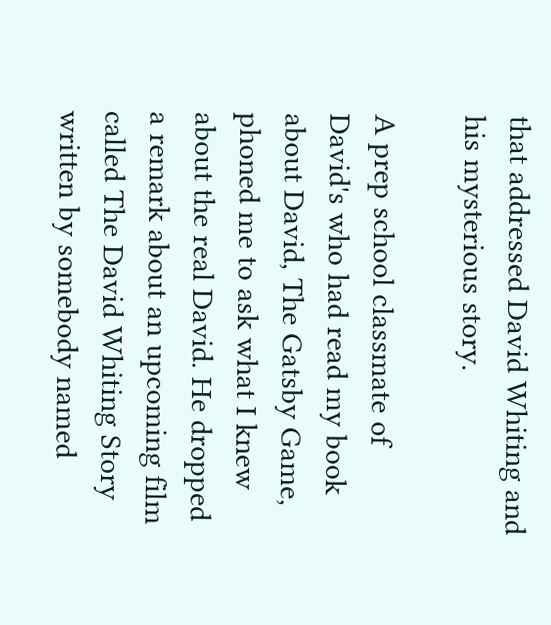that addressed David Whiting and his mysterious story.

A prep school classmate of David's who had read my book about David, The Gatsby Game, phoned me to ask what I knew about the real David. He dropped a remark about an upcoming film called The David Whiting Story written by somebody named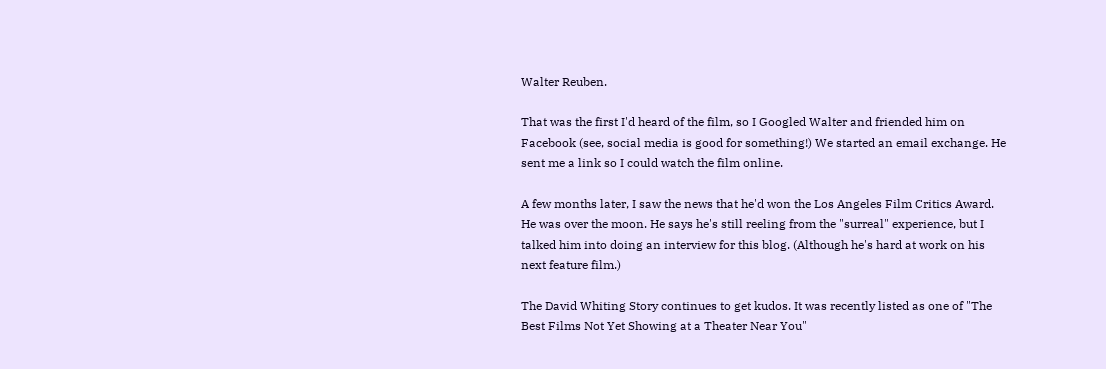Walter Reuben.

That was the first I'd heard of the film, so I Googled Walter and friended him on Facebook (see, social media is good for something!) We started an email exchange. He sent me a link so I could watch the film online.

A few months later, I saw the news that he'd won the Los Angeles Film Critics Award. He was over the moon. He says he's still reeling from the "surreal" experience, but I talked him into doing an interview for this blog. (Although he's hard at work on his next feature film.)

The David Whiting Story continues to get kudos. It was recently listed as one of "The Best Films Not Yet Showing at a Theater Near You"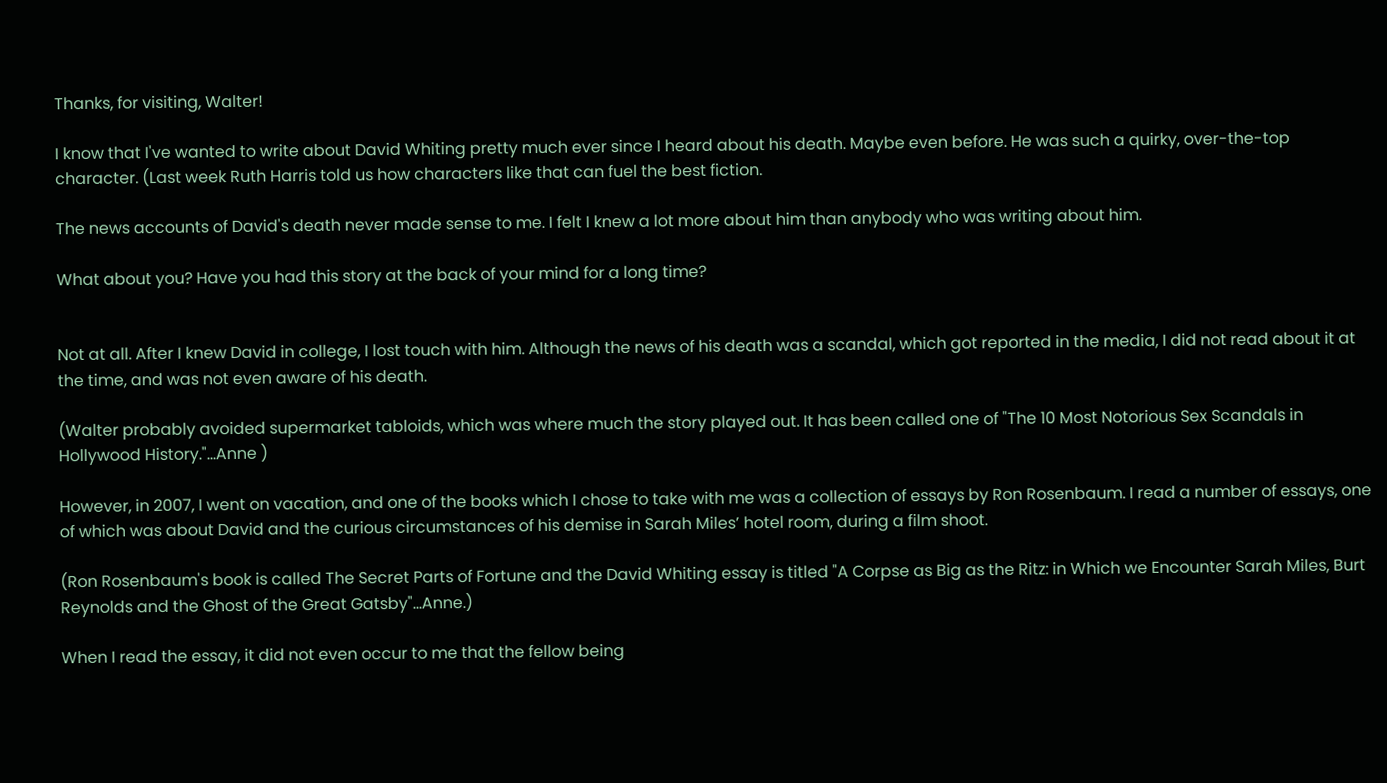Thanks, for visiting, Walter!

I know that I've wanted to write about David Whiting pretty much ever since I heard about his death. Maybe even before. He was such a quirky, over-the-top character. (Last week Ruth Harris told us how characters like that can fuel the best fiction.

The news accounts of David's death never made sense to me. I felt I knew a lot more about him than anybody who was writing about him.

What about you? Have you had this story at the back of your mind for a long time?


Not at all. After I knew David in college, I lost touch with him. Although the news of his death was a scandal, which got reported in the media, I did not read about it at the time, and was not even aware of his death.

(Walter probably avoided supermarket tabloids, which was where much the story played out. It has been called one of "The 10 Most Notorious Sex Scandals in Hollywood History."...Anne )

However, in 2007, I went on vacation, and one of the books which I chose to take with me was a collection of essays by Ron Rosenbaum. I read a number of essays, one of which was about David and the curious circumstances of his demise in Sarah Miles’ hotel room, during a film shoot.

(Ron Rosenbaum's book is called The Secret Parts of Fortune and the David Whiting essay is titled "A Corpse as Big as the Ritz: in Which we Encounter Sarah Miles, Burt Reynolds and the Ghost of the Great Gatsby"...Anne.)

When I read the essay, it did not even occur to me that the fellow being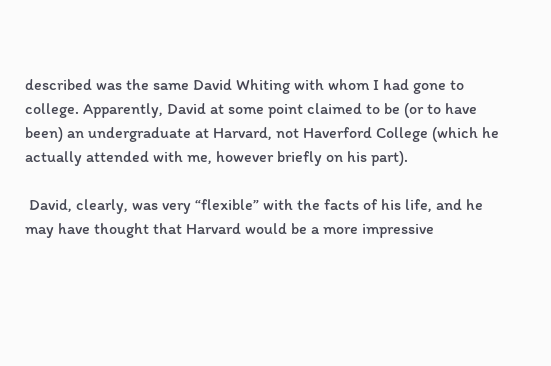described was the same David Whiting with whom I had gone to college. Apparently, David at some point claimed to be (or to have been) an undergraduate at Harvard, not Haverford College (which he actually attended with me, however briefly on his part).

 David, clearly, was very “flexible” with the facts of his life, and he may have thought that Harvard would be a more impressive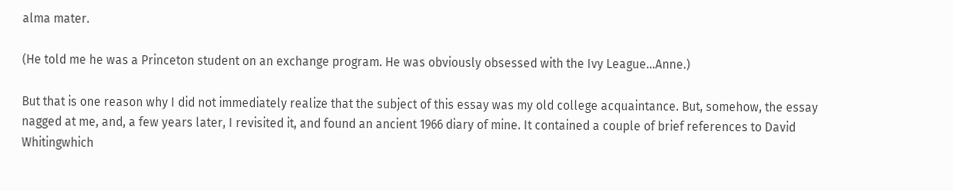alma mater.

(He told me he was a Princeton student on an exchange program. He was obviously obsessed with the Ivy League...Anne.)

But that is one reason why I did not immediately realize that the subject of this essay was my old college acquaintance. But, somehow, the essay nagged at me, and, a few years later, I revisited it, and found an ancient 1966 diary of mine. It contained a couple of brief references to David Whitingwhich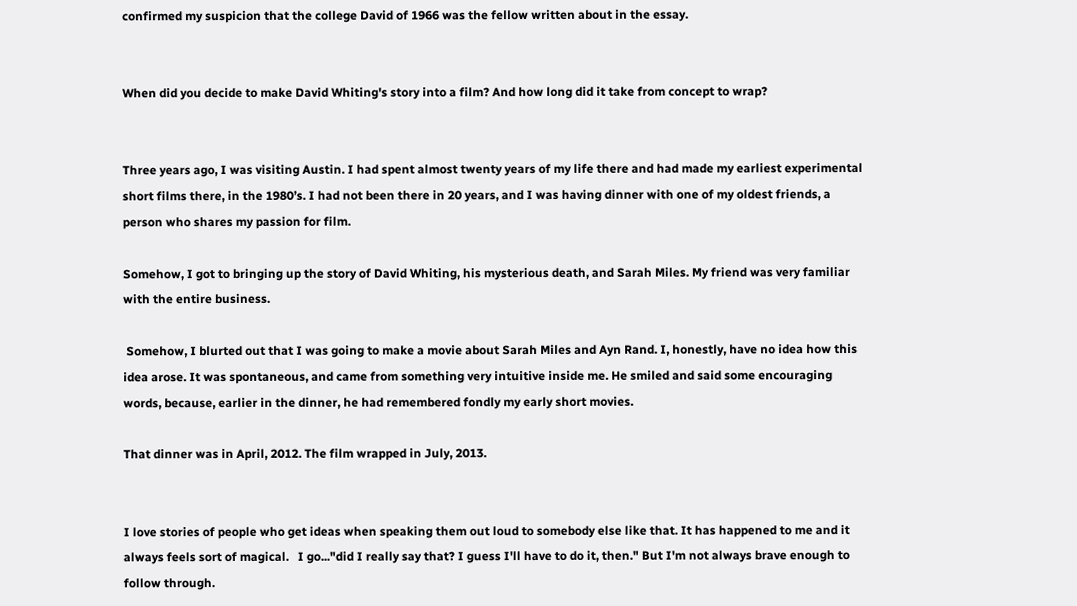confirmed my suspicion that the college David of 1966 was the fellow written about in the essay.


When did you decide to make David Whiting's story into a film? And how long did it take from concept to wrap?


Three years ago, I was visiting Austin. I had spent almost twenty years of my life there and had made my earliest experimental short films there, in the 1980’s. I had not been there in 20 years, and I was having dinner with one of my oldest friends, a person who shares my passion for film.

Somehow, I got to bringing up the story of David Whiting, his mysterious death, and Sarah Miles. My friend was very familiar with the entire business.

 Somehow, I blurted out that I was going to make a movie about Sarah Miles and Ayn Rand. I, honestly, have no idea how this idea arose. It was spontaneous, and came from something very intuitive inside me. He smiled and said some encouraging words, because, earlier in the dinner, he had remembered fondly my early short movies.

That dinner was in April, 2012. The film wrapped in July, 2013.


I love stories of people who get ideas when speaking them out loud to somebody else like that. It has happened to me and it always feels sort of magical.   I go..."did I really say that? I guess I'll have to do it, then." But I'm not always brave enough to follow through.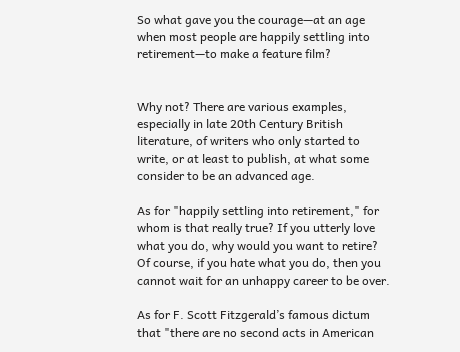So what gave you the courage—at an age when most people are happily settling into retirement—to make a feature film?


Why not? There are various examples, especially in late 20th Century British literature, of writers who only started to write, or at least to publish, at what some consider to be an advanced age.

As for "happily settling into retirement," for whom is that really true? If you utterly love what you do, why would you want to retire? Of course, if you hate what you do, then you cannot wait for an unhappy career to be over.

As for F. Scott Fitzgerald’s famous dictum that "there are no second acts in American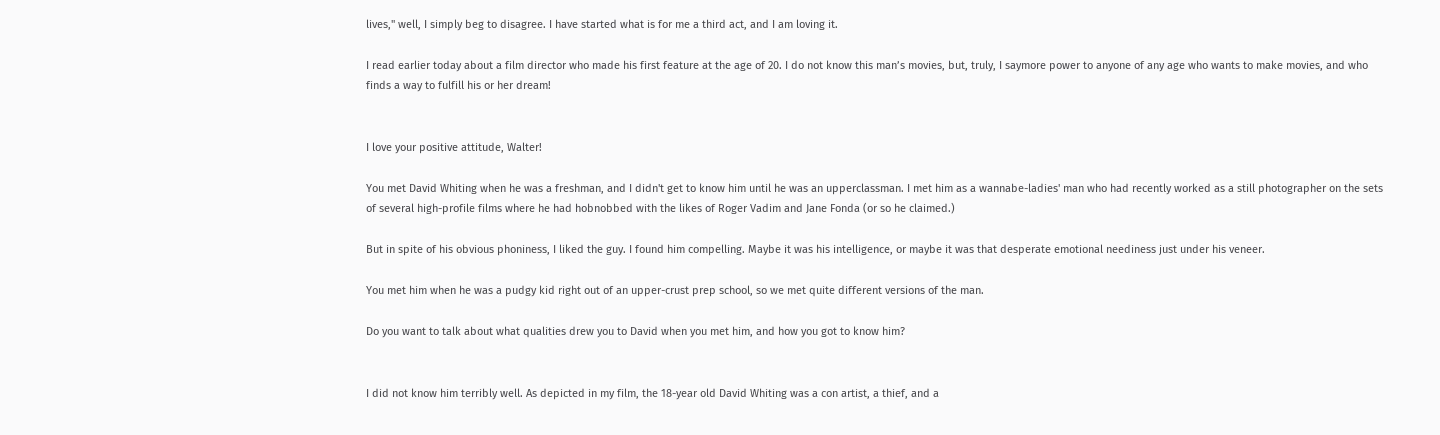lives," well, I simply beg to disagree. I have started what is for me a third act, and I am loving it.

I read earlier today about a film director who made his first feature at the age of 20. I do not know this man’s movies, but, truly, I saymore power to anyone of any age who wants to make movies, and who finds a way to fulfill his or her dream!


I love your positive attitude, Walter!

You met David Whiting when he was a freshman, and I didn't get to know him until he was an upperclassman. I met him as a wannabe-ladies' man who had recently worked as a still photographer on the sets of several high-profile films where he had hobnobbed with the likes of Roger Vadim and Jane Fonda (or so he claimed.)

But in spite of his obvious phoniness, I liked the guy. I found him compelling. Maybe it was his intelligence, or maybe it was that desperate emotional neediness just under his veneer.

You met him when he was a pudgy kid right out of an upper-crust prep school, so we met quite different versions of the man.

Do you want to talk about what qualities drew you to David when you met him, and how you got to know him?


I did not know him terribly well. As depicted in my film, the 18-year old David Whiting was a con artist, a thief, and a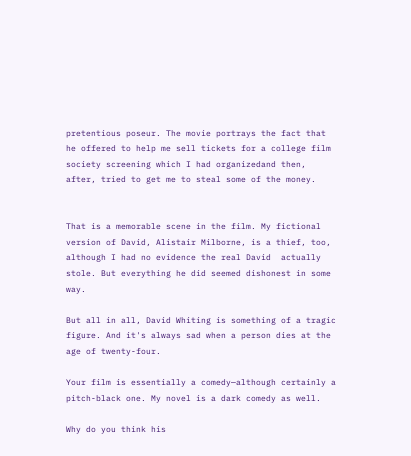pretentious poseur. The movie portrays the fact that he offered to help me sell tickets for a college film society screening which I had organizedand then, after, tried to get me to steal some of the money.


That is a memorable scene in the film. My fictional version of David, Alistair Milborne, is a thief, too, although I had no evidence the real David  actually stole. But everything he did seemed dishonest in some way.

But all in all, David Whiting is something of a tragic figure. And it's always sad when a person dies at the age of twenty-four.

Your film is essentially a comedy—although certainly a pitch-black one. My novel is a dark comedy as well.

Why do you think his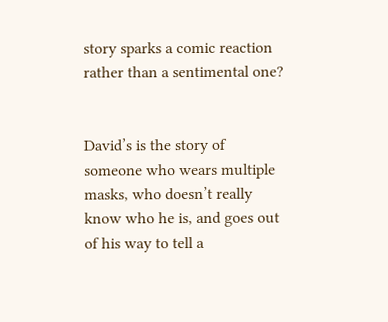story sparks a comic reaction rather than a sentimental one?


David’s is the story of someone who wears multiple masks, who doesn’t really know who he is, and goes out of his way to tell a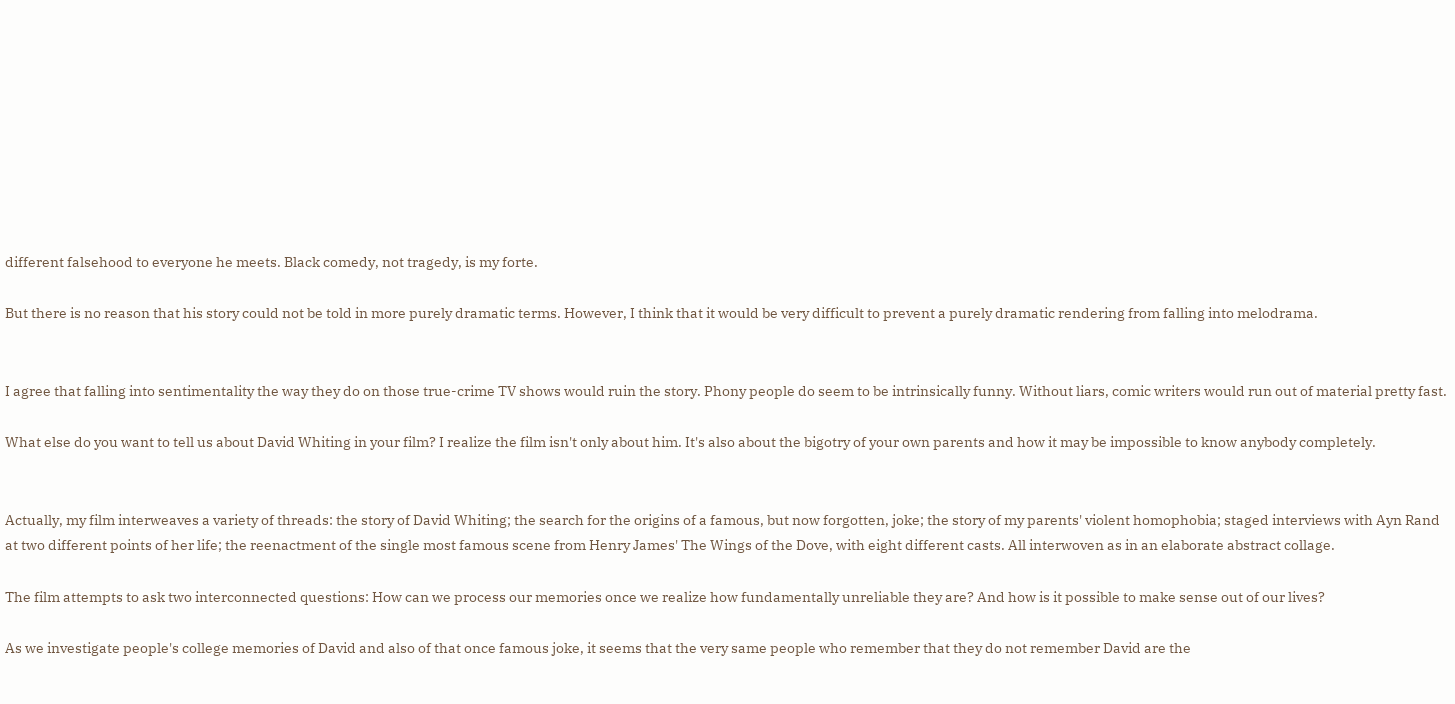different falsehood to everyone he meets. Black comedy, not tragedy, is my forte.

But there is no reason that his story could not be told in more purely dramatic terms. However, I think that it would be very difficult to prevent a purely dramatic rendering from falling into melodrama.


I agree that falling into sentimentality the way they do on those true-crime TV shows would ruin the story. Phony people do seem to be intrinsically funny. Without liars, comic writers would run out of material pretty fast.

What else do you want to tell us about David Whiting in your film? I realize the film isn't only about him. It's also about the bigotry of your own parents and how it may be impossible to know anybody completely.


Actually, my film interweaves a variety of threads: the story of David Whiting; the search for the origins of a famous, but now forgotten, joke; the story of my parents' violent homophobia; staged interviews with Ayn Rand at two different points of her life; the reenactment of the single most famous scene from Henry James' The Wings of the Dove, with eight different casts. All interwoven as in an elaborate abstract collage.

The film attempts to ask two interconnected questions: How can we process our memories once we realize how fundamentally unreliable they are? And how is it possible to make sense out of our lives?

As we investigate people's college memories of David and also of that once famous joke, it seems that the very same people who remember that they do not remember David are the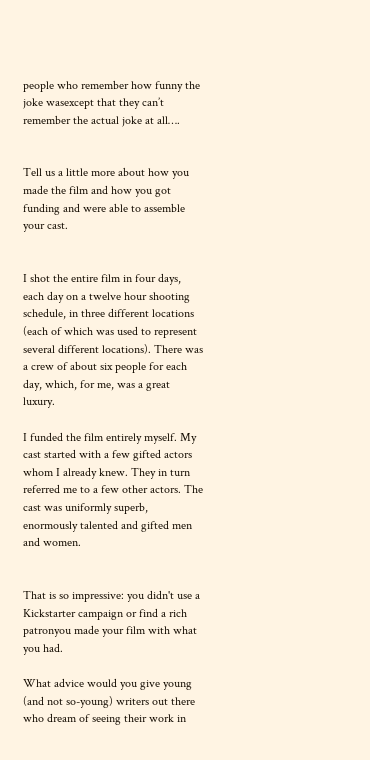people who remember how funny the joke wasexcept that they can’t remember the actual joke at all….


Tell us a little more about how you made the film and how you got funding and were able to assemble your cast.


I shot the entire film in four days, each day on a twelve hour shooting schedule, in three different locations (each of which was used to represent several different locations). There was a crew of about six people for each day, which, for me, was a great luxury.

I funded the film entirely myself. My cast started with a few gifted actors whom I already knew. They in turn referred me to a few other actors. The cast was uniformly superb, enormously talented and gifted men and women.


That is so impressive: you didn't use a Kickstarter campaign or find a rich patronyou made your film with what you had.

What advice would you give young (and not so-young) writers out there who dream of seeing their work in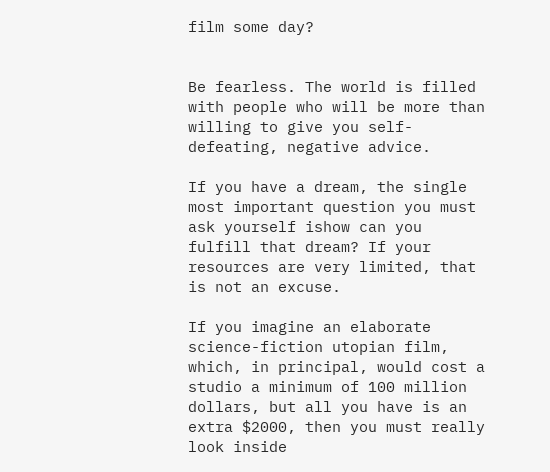film some day?


Be fearless. The world is filled with people who will be more than willing to give you self-defeating, negative advice.

If you have a dream, the single most important question you must ask yourself ishow can you fulfill that dream? If your resources are very limited, that is not an excuse.

If you imagine an elaborate science-fiction utopian film, which, in principal, would cost a studio a minimum of 100 million dollars, but all you have is an extra $2000, then you must really look inside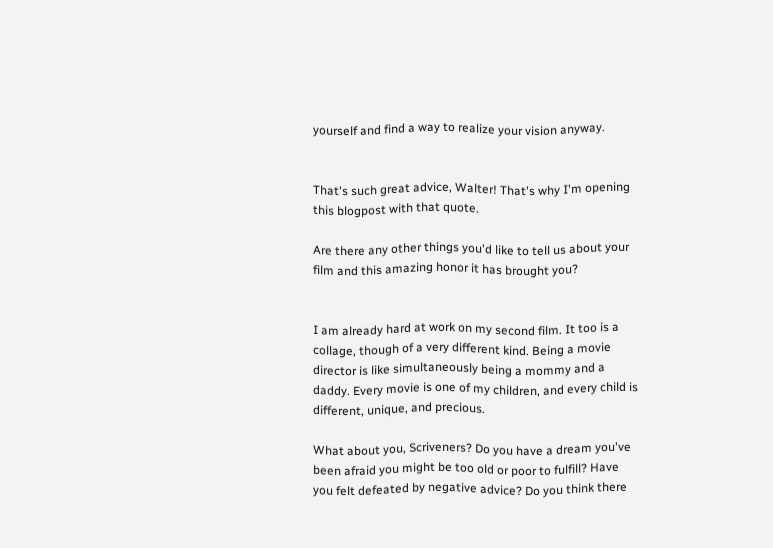yourself and find a way to realize your vision anyway.


That's such great advice, Walter! That's why I'm opening this blogpost with that quote.

Are there any other things you'd like to tell us about your film and this amazing honor it has brought you?


I am already hard at work on my second film. It too is a collage, though of a very different kind. Being a movie director is like simultaneously being a mommy and a daddy. Every movie is one of my children, and every child is different, unique, and precious.

What about you, Scriveners? Do you have a dream you've been afraid you might be too old or poor to fulfill? Have you felt defeated by negative advice? Do you think there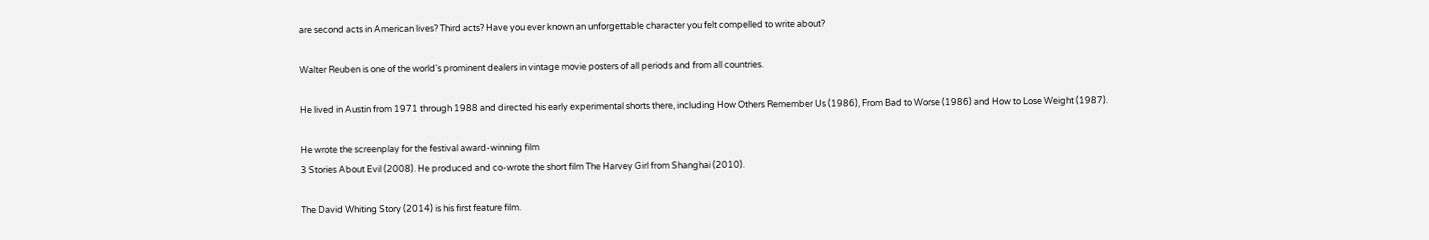are second acts in American lives? Third acts? Have you ever known an unforgettable character you felt compelled to write about?

Walter Reuben is one of the world's prominent dealers in vintage movie posters of all periods and from all countries.

He lived in Austin from 1971 through 1988 and directed his early experimental shorts there, including How Others Remember Us (1986), From Bad to Worse (1986) and How to Lose Weight (1987).

He wrote the screenplay for the festival award-winning film
3 Stories About Evil (2008). He produced and co-wrote the short film The Harvey Girl from Shanghai (2010).

The David Whiting Story (2014) is his first feature film.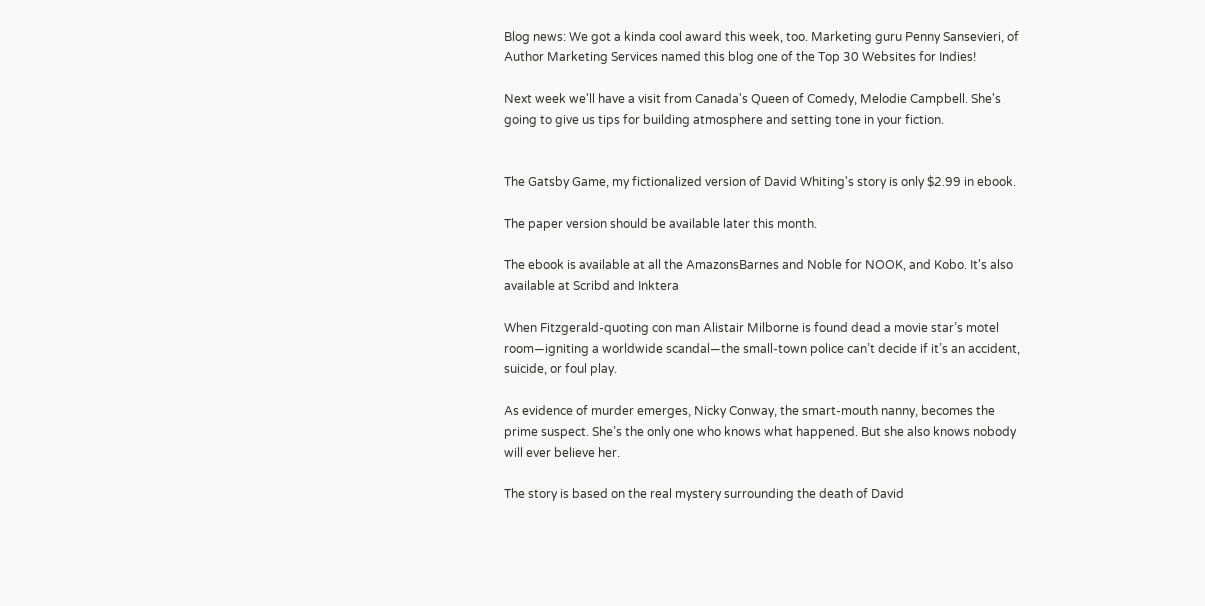Blog news: We got a kinda cool award this week, too. Marketing guru Penny Sansevieri, of Author Marketing Services named this blog one of the Top 30 Websites for Indies!

Next week we'll have a visit from Canada's Queen of Comedy, Melodie Campbell. She's going to give us tips for building atmosphere and setting tone in your fiction.


The Gatsby Game, my fictionalized version of David Whiting's story is only $2.99 in ebook.

The paper version should be available later this month.

The ebook is available at all the AmazonsBarnes and Noble for NOOK, and Kobo. It's also available at Scribd and Inktera

When Fitzgerald-quoting con man Alistair Milborne is found dead a movie star’s motel room—igniting a worldwide scandal—the small-town police can’t decide if it’s an accident, suicide, or foul play.

As evidence of murder emerges, Nicky Conway, the smart-mouth nanny, becomes the prime suspect. She’s the only one who knows what happened. But she also knows nobody will ever believe her.

The story is based on the real mystery surrounding the death of David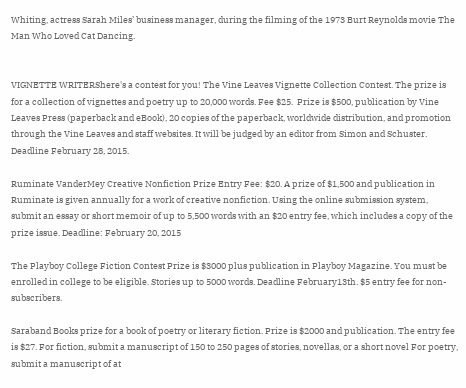Whiting, actress Sarah Miles’ business manager, during the filming of the 1973 Burt Reynolds movie The Man Who Loved Cat Dancing.


VIGNETTE WRITERShere's a contest for you! The Vine Leaves Vignette Collection Contest. The prize is for a collection of vignettes and poetry up to 20,000 words. Fee $25.  Prize is $500, publication by Vine Leaves Press (paperback and eBook), 20 copies of the paperback, worldwide distribution, and promotion through the Vine Leaves and staff websites. It will be judged by an editor from Simon and Schuster. Deadline February 28, 2015.

Ruminate VanderMey Creative Nonfiction Prize Entry Fee: $20. A prize of $1,500 and publication in Ruminate is given annually for a work of creative nonfiction. Using the online submission system, submit an essay or short memoir of up to 5,500 words with an $20 entry fee, which includes a copy of the prize issue. Deadline: February 20, 2015

The Playboy College Fiction Contest Prize is $3000 plus publication in Playboy Magazine. You must be enrolled in college to be eligible. Stories up to 5000 words. Deadline February13th. $5 entry fee for non-subscribers.

Saraband Books prize for a book of poetry or literary fiction. Prize is $2000 and publication. The entry fee is $27. For fiction, submit a manuscript of 150 to 250 pages of stories, novellas, or a short novel For poetry, submit a manuscript of at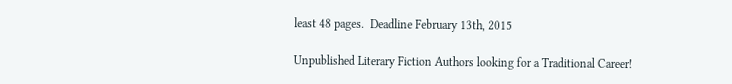least 48 pages.  Deadline February 13th, 2015

Unpublished Literary Fiction Authors looking for a Traditional Career!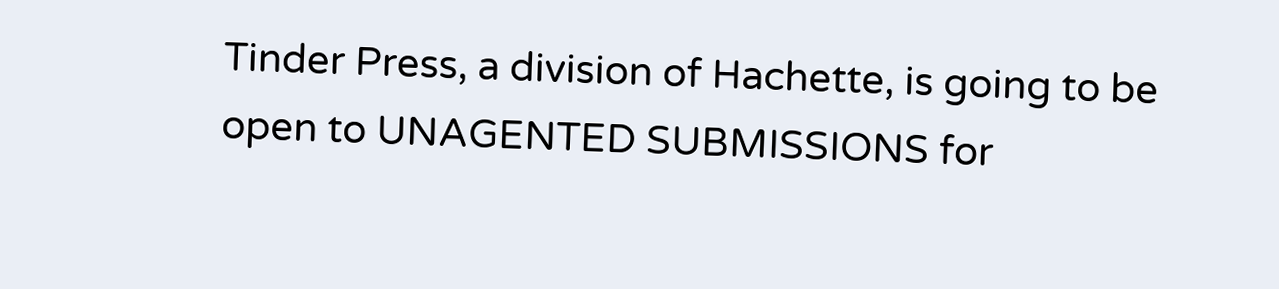Tinder Press, a division of Hachette, is going to be open to UNAGENTED SUBMISSIONS for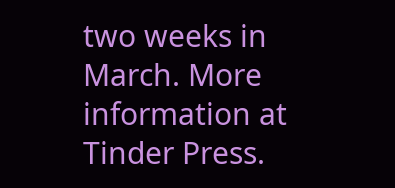two weeks in March. More information at Tinder Press.